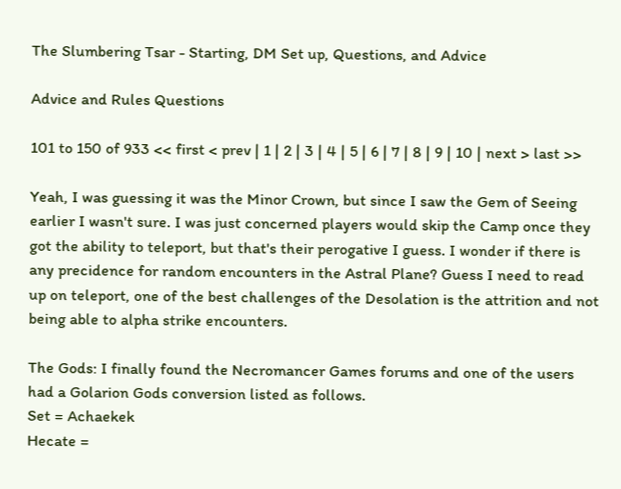The Slumbering Tsar - Starting, DM Set up, Questions, and Advice

Advice and Rules Questions

101 to 150 of 933 << first < prev | 1 | 2 | 3 | 4 | 5 | 6 | 7 | 8 | 9 | 10 | next > last >>

Yeah, I was guessing it was the Minor Crown, but since I saw the Gem of Seeing earlier I wasn't sure. I was just concerned players would skip the Camp once they got the ability to teleport, but that's their perogative I guess. I wonder if there is any precidence for random encounters in the Astral Plane? Guess I need to read up on teleport, one of the best challenges of the Desolation is the attrition and not being able to alpha strike encounters.

The Gods: I finally found the Necromancer Games forums and one of the users had a Golarion Gods conversion listed as follows.
Set = Achaekek
Hecate =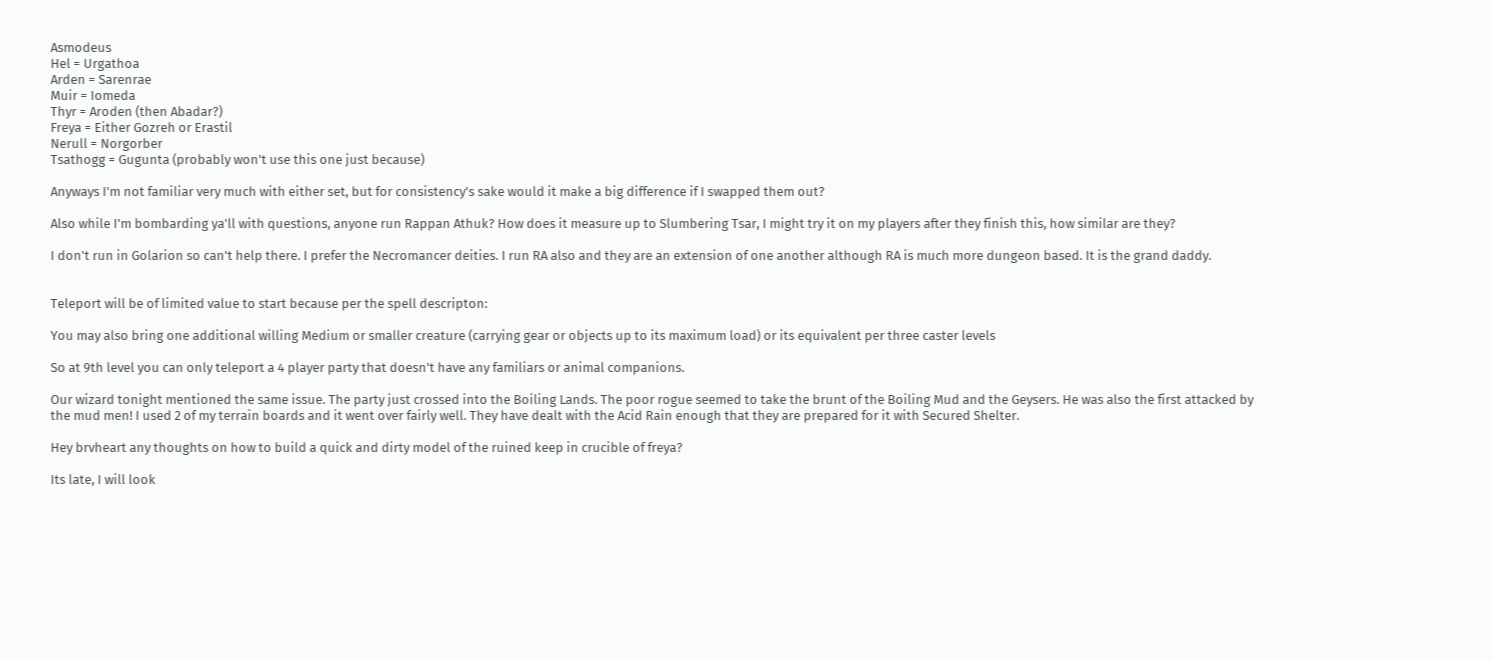Asmodeus
Hel = Urgathoa
Arden = Sarenrae
Muir = Iomeda
Thyr = Aroden (then Abadar?)
Freya = Either Gozreh or Erastil
Nerull = Norgorber
Tsathogg = Gugunta (probably won't use this one just because)

Anyways I'm not familiar very much with either set, but for consistency's sake would it make a big difference if I swapped them out?

Also while I'm bombarding ya'll with questions, anyone run Rappan Athuk? How does it measure up to Slumbering Tsar, I might try it on my players after they finish this, how similar are they?

I don't run in Golarion so can't help there. I prefer the Necromancer deities. I run RA also and they are an extension of one another although RA is much more dungeon based. It is the grand daddy.


Teleport will be of limited value to start because per the spell descripton:

You may also bring one additional willing Medium or smaller creature (carrying gear or objects up to its maximum load) or its equivalent per three caster levels

So at 9th level you can only teleport a 4 player party that doesn't have any familiars or animal companions.

Our wizard tonight mentioned the same issue. The party just crossed into the Boiling Lands. The poor rogue seemed to take the brunt of the Boiling Mud and the Geysers. He was also the first attacked by the mud men! I used 2 of my terrain boards and it went over fairly well. They have dealt with the Acid Rain enough that they are prepared for it with Secured Shelter.

Hey brvheart any thoughts on how to build a quick and dirty model of the ruined keep in crucible of freya?

Its late, I will look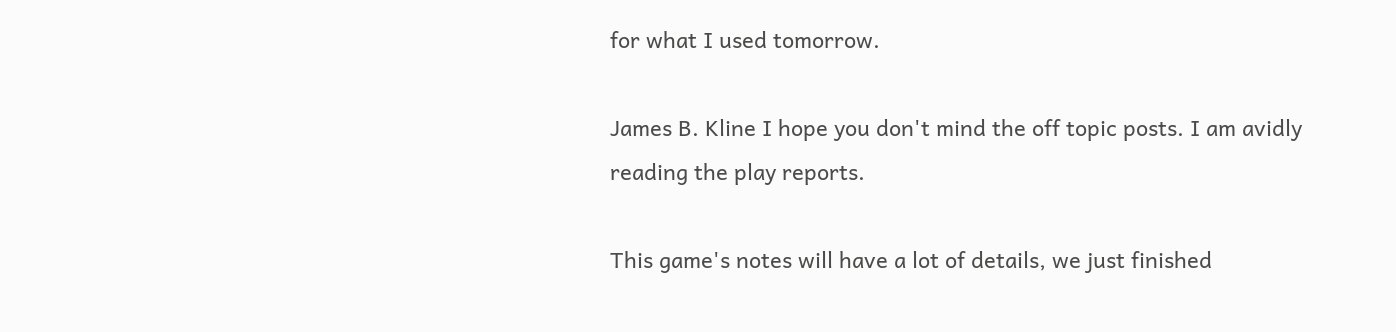for what I used tomorrow.

James B. Kline I hope you don't mind the off topic posts. I am avidly reading the play reports.

This game's notes will have a lot of details, we just finished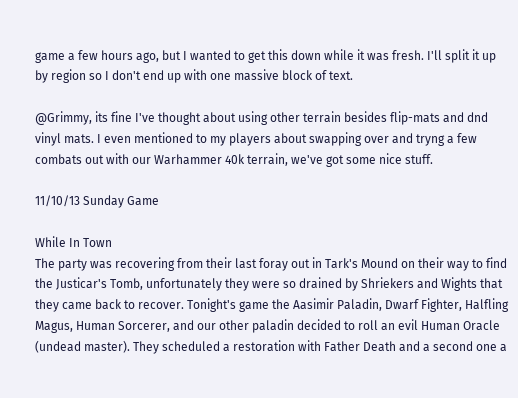game a few hours ago, but I wanted to get this down while it was fresh. I'll split it up by region so I don't end up with one massive block of text.

@Grimmy, its fine I've thought about using other terrain besides flip-mats and dnd vinyl mats. I even mentioned to my players about swapping over and tryng a few combats out with our Warhammer 40k terrain, we've got some nice stuff.

11/10/13 Sunday Game

While In Town
The party was recovering from their last foray out in Tark's Mound on their way to find the Justicar's Tomb, unfortunately they were so drained by Shriekers and Wights that they came back to recover. Tonight's game the Aasimir Paladin, Dwarf Fighter, Halfling Magus, Human Sorcerer, and our other paladin decided to roll an evil Human Oracle (undead master). They scheduled a restoration with Father Death and a second one a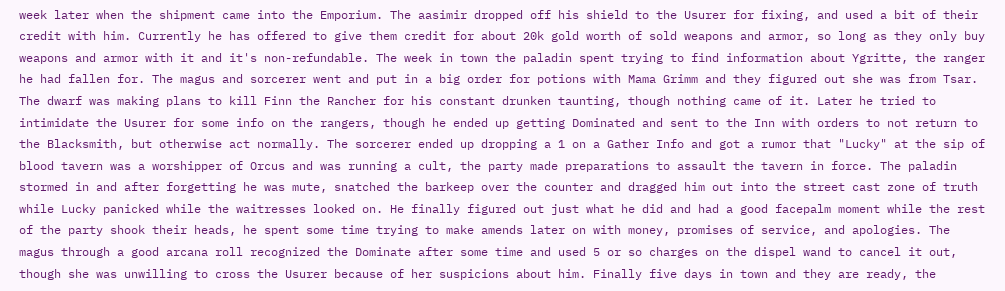week later when the shipment came into the Emporium. The aasimir dropped off his shield to the Usurer for fixing, and used a bit of their credit with him. Currently he has offered to give them credit for about 20k gold worth of sold weapons and armor, so long as they only buy weapons and armor with it and it's non-refundable. The week in town the paladin spent trying to find information about Ygritte, the ranger he had fallen for. The magus and sorcerer went and put in a big order for potions with Mama Grimm and they figured out she was from Tsar. The dwarf was making plans to kill Finn the Rancher for his constant drunken taunting, though nothing came of it. Later he tried to intimidate the Usurer for some info on the rangers, though he ended up getting Dominated and sent to the Inn with orders to not return to the Blacksmith, but otherwise act normally. The sorcerer ended up dropping a 1 on a Gather Info and got a rumor that "Lucky" at the sip of blood tavern was a worshipper of Orcus and was running a cult, the party made preparations to assault the tavern in force. The paladin stormed in and after forgetting he was mute, snatched the barkeep over the counter and dragged him out into the street cast zone of truth while Lucky panicked while the waitresses looked on. He finally figured out just what he did and had a good facepalm moment while the rest of the party shook their heads, he spent some time trying to make amends later on with money, promises of service, and apologies. The magus through a good arcana roll recognized the Dominate after some time and used 5 or so charges on the dispel wand to cancel it out, though she was unwilling to cross the Usurer because of her suspicions about him. Finally five days in town and they are ready, the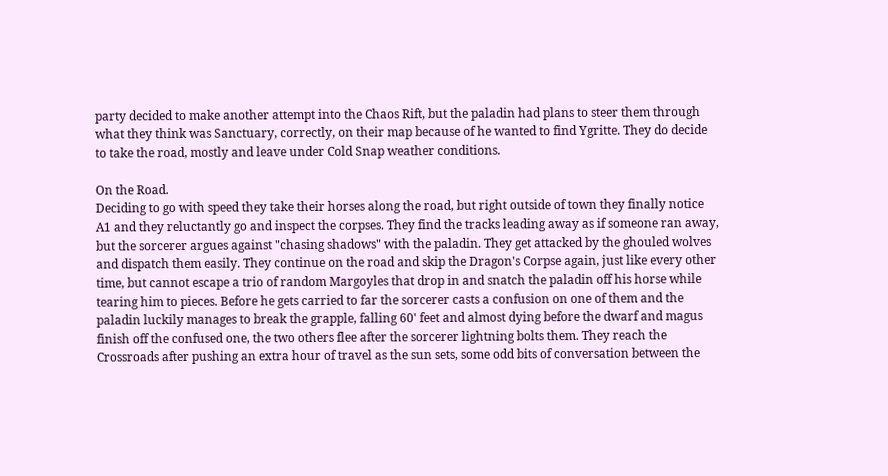party decided to make another attempt into the Chaos Rift, but the paladin had plans to steer them through what they think was Sanctuary, correctly, on their map because of he wanted to find Ygritte. They do decide to take the road, mostly and leave under Cold Snap weather conditions.

On the Road.
Deciding to go with speed they take their horses along the road, but right outside of town they finally notice A1 and they reluctantly go and inspect the corpses. They find the tracks leading away as if someone ran away, but the sorcerer argues against "chasing shadows" with the paladin. They get attacked by the ghouled wolves and dispatch them easily. They continue on the road and skip the Dragon's Corpse again, just like every other time, but cannot escape a trio of random Margoyles that drop in and snatch the paladin off his horse while tearing him to pieces. Before he gets carried to far the sorcerer casts a confusion on one of them and the paladin luckily manages to break the grapple, falling 60' feet and almost dying before the dwarf and magus finish off the confused one, the two others flee after the sorcerer lightning bolts them. They reach the Crossroads after pushing an extra hour of travel as the sun sets, some odd bits of conversation between the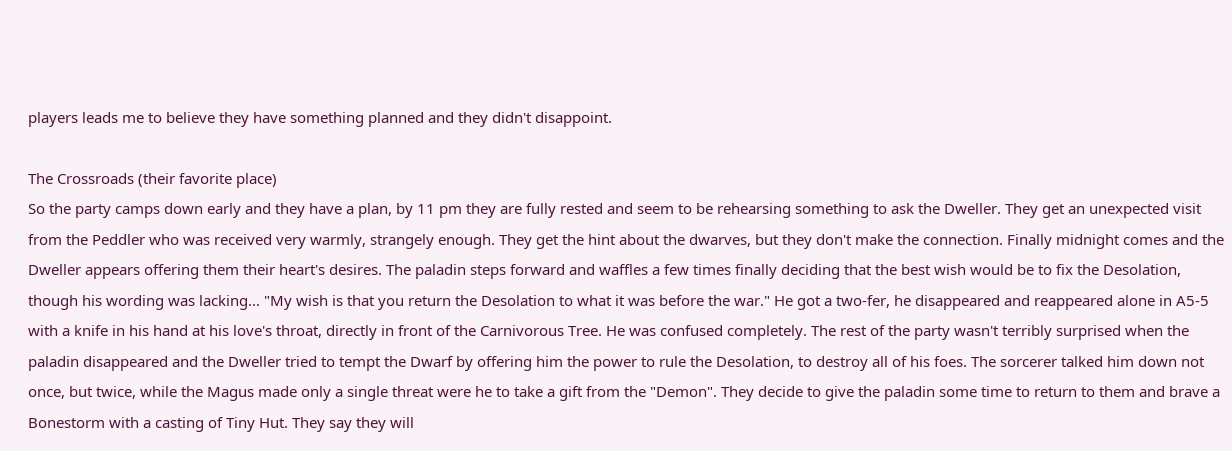players leads me to believe they have something planned and they didn't disappoint.

The Crossroads (their favorite place)
So the party camps down early and they have a plan, by 11 pm they are fully rested and seem to be rehearsing something to ask the Dweller. They get an unexpected visit from the Peddler who was received very warmly, strangely enough. They get the hint about the dwarves, but they don't make the connection. Finally midnight comes and the Dweller appears offering them their heart's desires. The paladin steps forward and waffles a few times finally deciding that the best wish would be to fix the Desolation, though his wording was lacking... "My wish is that you return the Desolation to what it was before the war." He got a two-fer, he disappeared and reappeared alone in A5-5 with a knife in his hand at his love's throat, directly in front of the Carnivorous Tree. He was confused completely. The rest of the party wasn't terribly surprised when the paladin disappeared and the Dweller tried to tempt the Dwarf by offering him the power to rule the Desolation, to destroy all of his foes. The sorcerer talked him down not once, but twice, while the Magus made only a single threat were he to take a gift from the "Demon". They decide to give the paladin some time to return to them and brave a Bonestorm with a casting of Tiny Hut. They say they will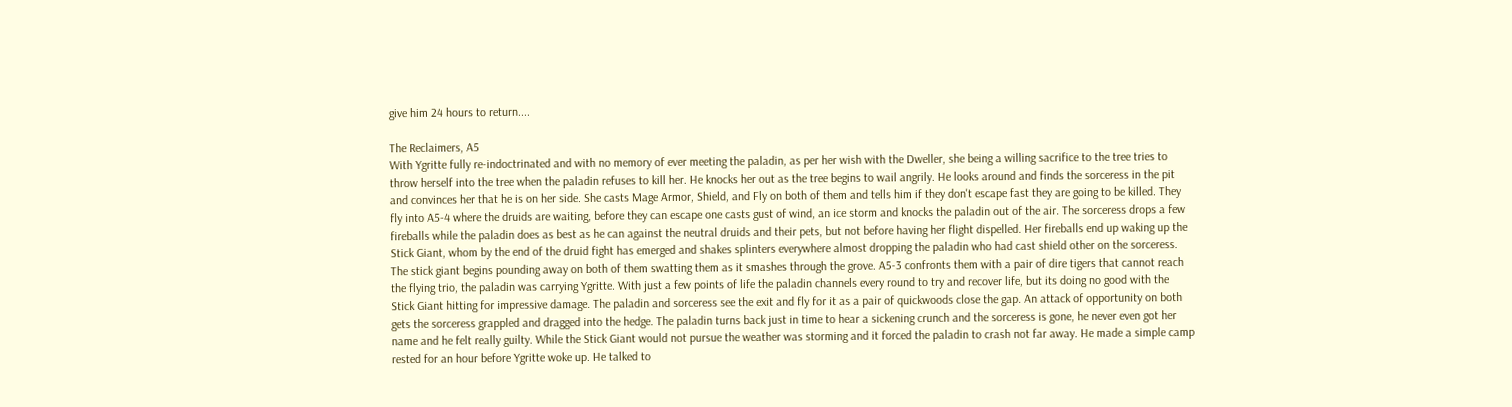give him 24 hours to return....

The Reclaimers, A5
With Ygritte fully re-indoctrinated and with no memory of ever meeting the paladin, as per her wish with the Dweller, she being a willing sacrifice to the tree tries to throw herself into the tree when the paladin refuses to kill her. He knocks her out as the tree begins to wail angrily. He looks around and finds the sorceress in the pit and convinces her that he is on her side. She casts Mage Armor, Shield, and Fly on both of them and tells him if they don't escape fast they are going to be killed. They fly into A5-4 where the druids are waiting, before they can escape one casts gust of wind, an ice storm and knocks the paladin out of the air. The sorceress drops a few fireballs while the paladin does as best as he can against the neutral druids and their pets, but not before having her flight dispelled. Her fireballs end up waking up the Stick Giant, whom by the end of the druid fight has emerged and shakes splinters everywhere almost dropping the paladin who had cast shield other on the sorceress. The stick giant begins pounding away on both of them swatting them as it smashes through the grove. A5-3 confronts them with a pair of dire tigers that cannot reach the flying trio, the paladin was carrying Ygritte. With just a few points of life the paladin channels every round to try and recover life, but its doing no good with the Stick Giant hitting for impressive damage. The paladin and sorceress see the exit and fly for it as a pair of quickwoods close the gap. An attack of opportunity on both gets the sorceress grappled and dragged into the hedge. The paladin turns back just in time to hear a sickening crunch and the sorceress is gone, he never even got her name and he felt really guilty. While the Stick Giant would not pursue the weather was storming and it forced the paladin to crash not far away. He made a simple camp rested for an hour before Ygritte woke up. He talked to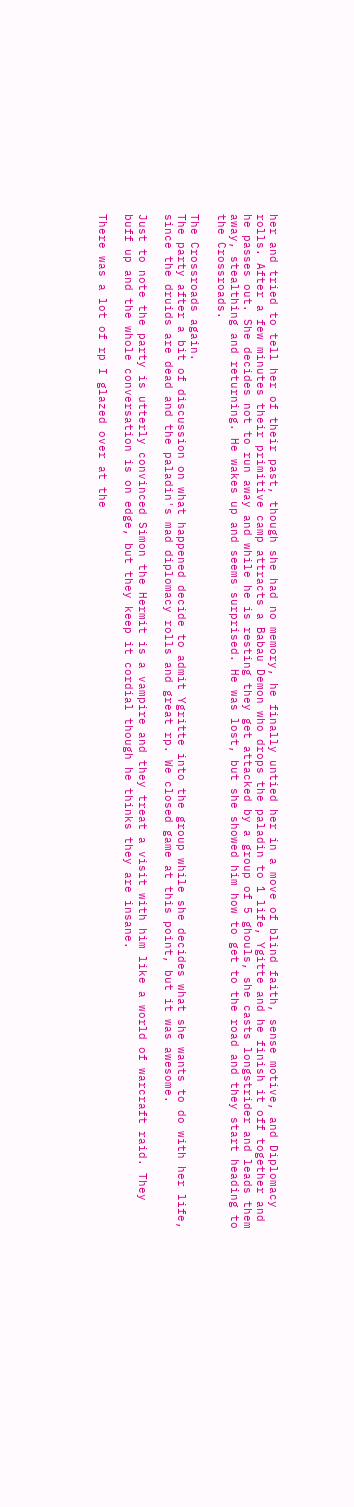her and tried to tell her of their past, though she had no memory, he finally untied her in a move of blind faith, sense motive, and Diplomacy rolls. After a few minutes their primitive camp attracts a Babau Demon who drops the paladin to 1 life, Ygitte and he finish it off together and he passes out. She decides not to run away and while he is resting they get attacked by a group of 5 ghouls, she casts longstrider and leads them away, stealthing and returning. He wakes up and seems surprised. He was lost, but she showed him how to get to the road and they start heading to the Crossroads.

The Crossroads again.
The party after a bit of discussion on what happened decide to admit Ygritte into the group while she decides what she wants to do with her life, since the druids are dead and the paladin's mad diplomacy rolls and great rp. We closed game at this point, but it was awesome.

Just to note the party is utterly convinced Simon the Hermit is a vampire and they treat a visit with him like a world of warcraft raid. They buff up and the whole conversation is on edge, but they keep it cordial though he thinks they are insane.

There was a lot of rp I glazed over at the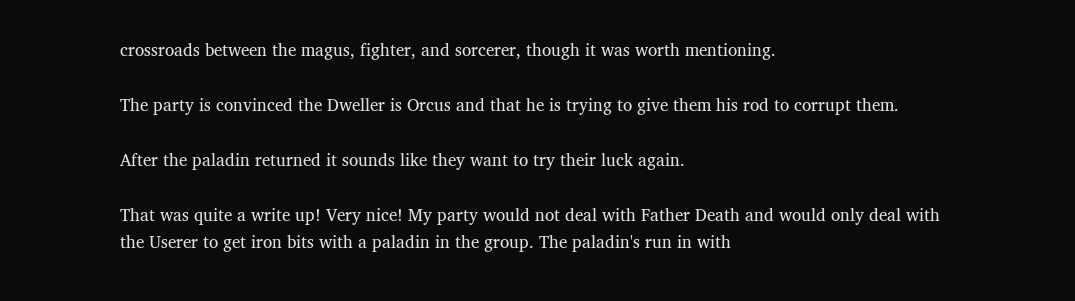crossroads between the magus, fighter, and sorcerer, though it was worth mentioning.

The party is convinced the Dweller is Orcus and that he is trying to give them his rod to corrupt them.

After the paladin returned it sounds like they want to try their luck again.

That was quite a write up! Very nice! My party would not deal with Father Death and would only deal with the Userer to get iron bits with a paladin in the group. The paladin's run in with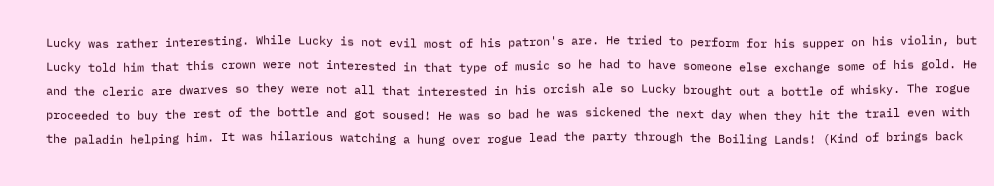Lucky was rather interesting. While Lucky is not evil most of his patron's are. He tried to perform for his supper on his violin, but Lucky told him that this crown were not interested in that type of music so he had to have someone else exchange some of his gold. He and the cleric are dwarves so they were not all that interested in his orcish ale so Lucky brought out a bottle of whisky. The rogue proceeded to buy the rest of the bottle and got soused! He was so bad he was sickened the next day when they hit the trail even with the paladin helping him. It was hilarious watching a hung over rogue lead the party through the Boiling Lands! (Kind of brings back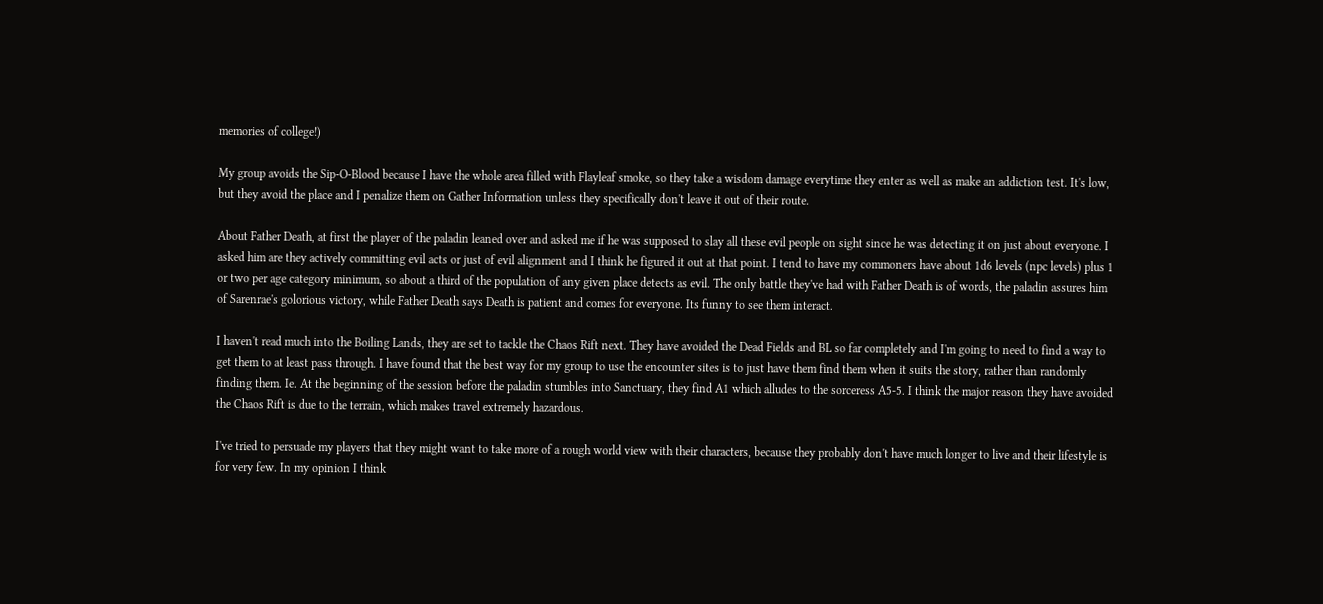memories of college!)

My group avoids the Sip-O-Blood because I have the whole area filled with Flayleaf smoke, so they take a wisdom damage everytime they enter as well as make an addiction test. It's low, but they avoid the place and I penalize them on Gather Information unless they specifically don't leave it out of their route.

About Father Death, at first the player of the paladin leaned over and asked me if he was supposed to slay all these evil people on sight since he was detecting it on just about everyone. I asked him are they actively committing evil acts or just of evil alignment and I think he figured it out at that point. I tend to have my commoners have about 1d6 levels (npc levels) plus 1 or two per age category minimum, so about a third of the population of any given place detects as evil. The only battle they've had with Father Death is of words, the paladin assures him of Sarenrae's golorious victory, while Father Death says Death is patient and comes for everyone. Its funny to see them interact.

I haven't read much into the Boiling Lands, they are set to tackle the Chaos Rift next. They have avoided the Dead Fields and BL so far completely and I'm going to need to find a way to get them to at least pass through. I have found that the best way for my group to use the encounter sites is to just have them find them when it suits the story, rather than randomly finding them. Ie. At the beginning of the session before the paladin stumbles into Sanctuary, they find A1 which alludes to the sorceress A5-5. I think the major reason they have avoided the Chaos Rift is due to the terrain, which makes travel extremely hazardous.

I've tried to persuade my players that they might want to take more of a rough world view with their characters, because they probably don't have much longer to live and their lifestyle is for very few. In my opinion I think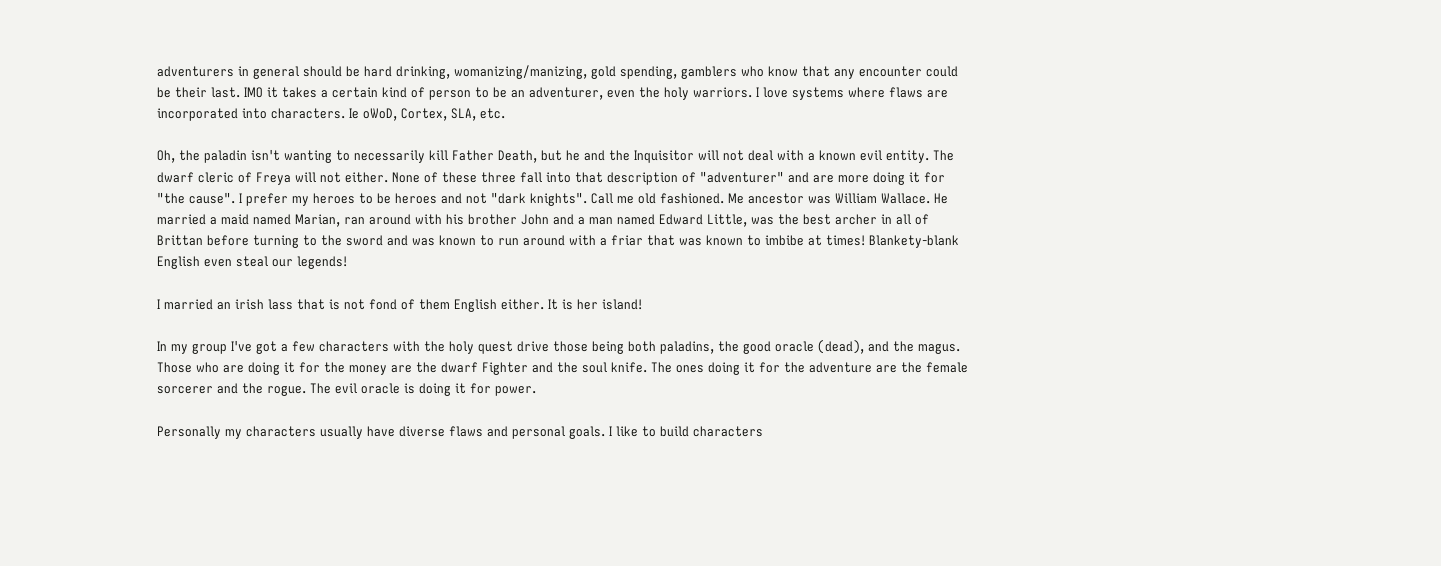adventurers in general should be hard drinking, womanizing/manizing, gold spending, gamblers who know that any encounter could be their last. IMO it takes a certain kind of person to be an adventurer, even the holy warriors. I love systems where flaws are incorporated into characters. Ie oWoD, Cortex, SLA, etc.

Oh, the paladin isn't wanting to necessarily kill Father Death, but he and the Inquisitor will not deal with a known evil entity. The dwarf cleric of Freya will not either. None of these three fall into that description of "adventurer" and are more doing it for "the cause". I prefer my heroes to be heroes and not "dark knights". Call me old fashioned. Me ancestor was William Wallace. He married a maid named Marian, ran around with his brother John and a man named Edward Little, was the best archer in all of Brittan before turning to the sword and was known to run around with a friar that was known to imbibe at times! Blankety-blank English even steal our legends!

I married an irish lass that is not fond of them English either. It is her island!

In my group I've got a few characters with the holy quest drive those being both paladins, the good oracle (dead), and the magus. Those who are doing it for the money are the dwarf Fighter and the soul knife. The ones doing it for the adventure are the female sorcerer and the rogue. The evil oracle is doing it for power.

Personally my characters usually have diverse flaws and personal goals. I like to build characters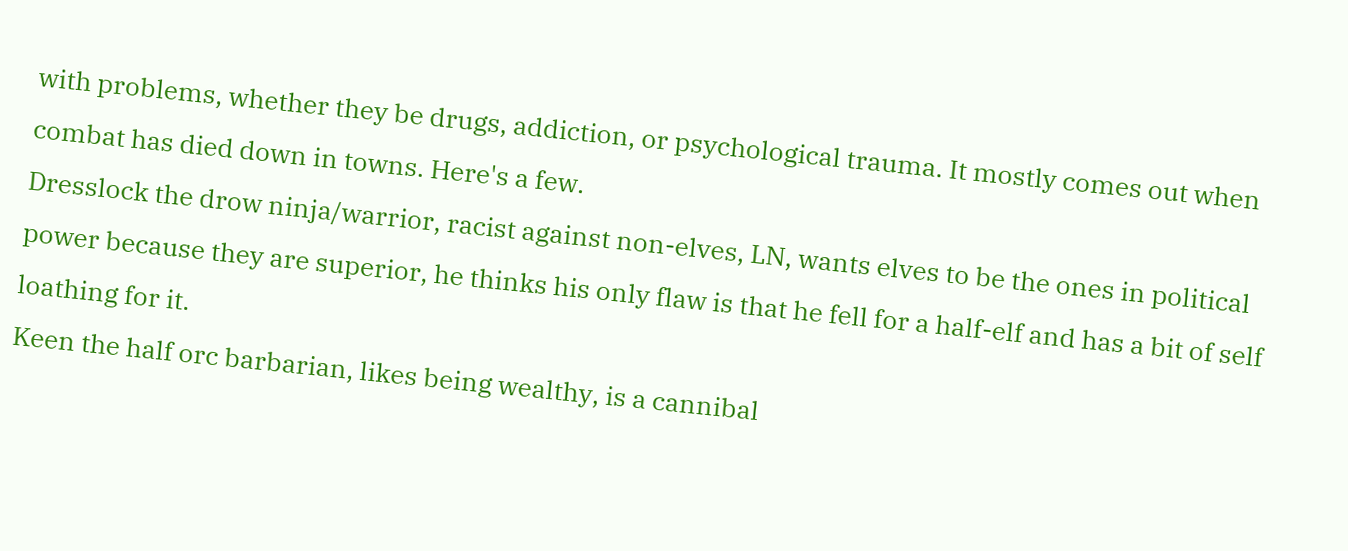with problems, whether they be drugs, addiction, or psychological trauma. It mostly comes out when combat has died down in towns. Here's a few.
Dresslock the drow ninja/warrior, racist against non-elves, LN, wants elves to be the ones in political power because they are superior, he thinks his only flaw is that he fell for a half-elf and has a bit of self loathing for it.
Keen the half orc barbarian, likes being wealthy, is a cannibal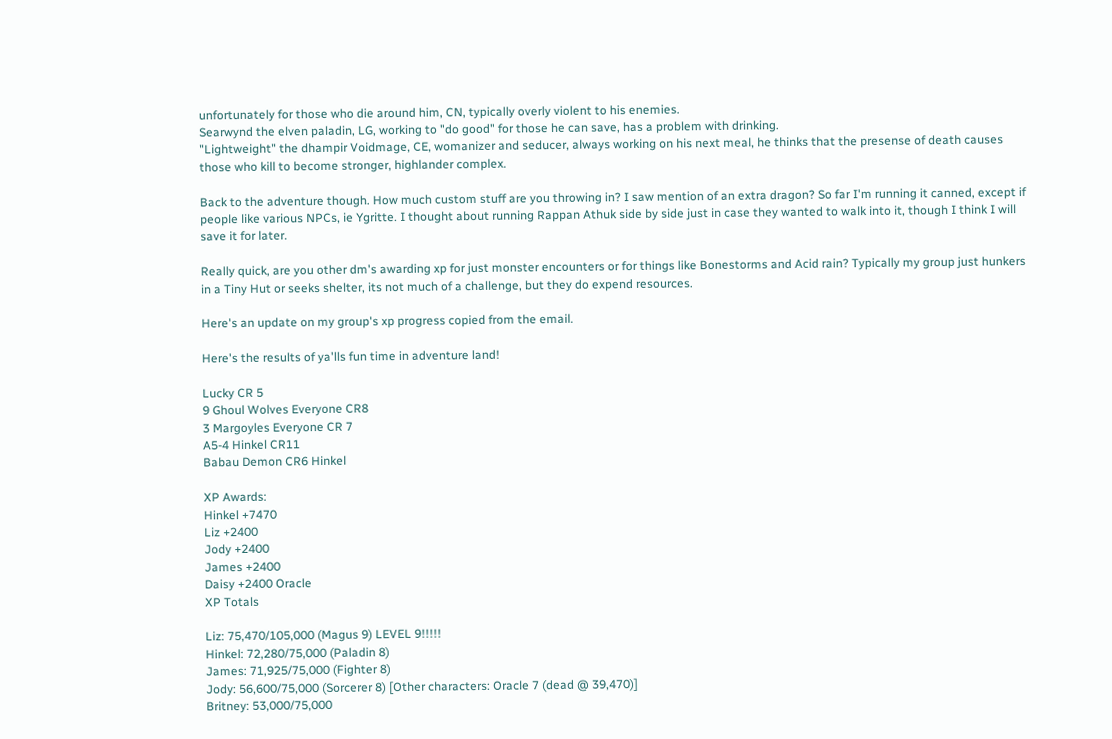unfortunately for those who die around him, CN, typically overly violent to his enemies.
Searwynd the elven paladin, LG, working to "do good" for those he can save, has a problem with drinking.
"Lightweight" the dhampir Voidmage, CE, womanizer and seducer, always working on his next meal, he thinks that the presense of death causes those who kill to become stronger, highlander complex.

Back to the adventure though. How much custom stuff are you throwing in? I saw mention of an extra dragon? So far I'm running it canned, except if people like various NPCs, ie Ygritte. I thought about running Rappan Athuk side by side just in case they wanted to walk into it, though I think I will save it for later.

Really quick, are you other dm's awarding xp for just monster encounters or for things like Bonestorms and Acid rain? Typically my group just hunkers in a Tiny Hut or seeks shelter, its not much of a challenge, but they do expend resources.

Here's an update on my group's xp progress copied from the email.

Here's the results of ya'lls fun time in adventure land!

Lucky CR 5
9 Ghoul Wolves Everyone CR8
3 Margoyles Everyone CR 7
A5-4 Hinkel CR11
Babau Demon CR6 Hinkel

XP Awards:
Hinkel +7470
Liz +2400
Jody +2400
James +2400
Daisy +2400 Oracle
XP Totals

Liz: 75,470/105,000 (Magus 9) LEVEL 9!!!!!
Hinkel: 72,280/75,000 (Paladin 8)
James: 71,925/75,000 (Fighter 8)
Jody: 56,600/75,000 (Sorcerer 8) [Other characters: Oracle 7 (dead @ 39,470)]
Britney: 53,000/75,000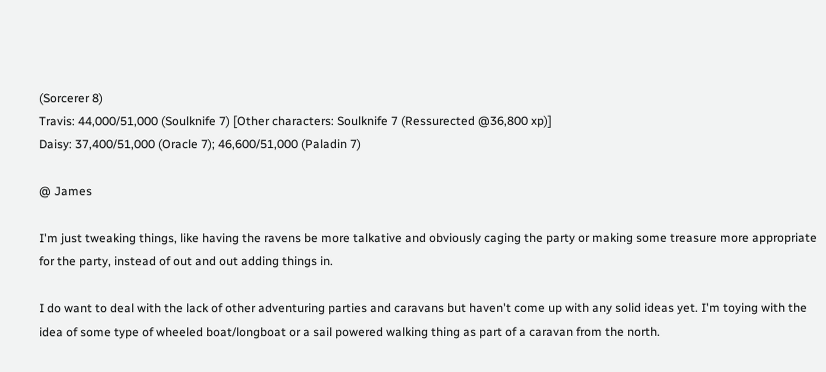(Sorcerer 8)
Travis: 44,000/51,000 (Soulknife 7) [Other characters: Soulknife 7 (Ressurected @36,800 xp)]
Daisy: 37,400/51,000 (Oracle 7); 46,600/51,000 (Paladin 7)

@ James

I'm just tweaking things, like having the ravens be more talkative and obviously caging the party or making some treasure more appropriate for the party, instead of out and out adding things in.

I do want to deal with the lack of other adventuring parties and caravans but haven't come up with any solid ideas yet. I'm toying with the idea of some type of wheeled boat/longboat or a sail powered walking thing as part of a caravan from the north.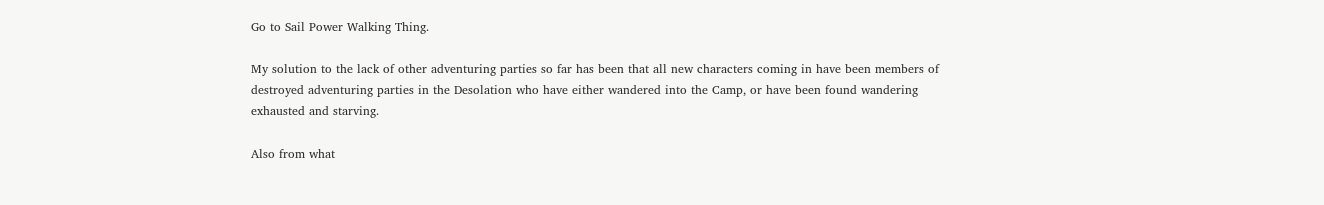Go to Sail Power Walking Thing.

My solution to the lack of other adventuring parties so far has been that all new characters coming in have been members of destroyed adventuring parties in the Desolation who have either wandered into the Camp, or have been found wandering exhausted and starving.

Also from what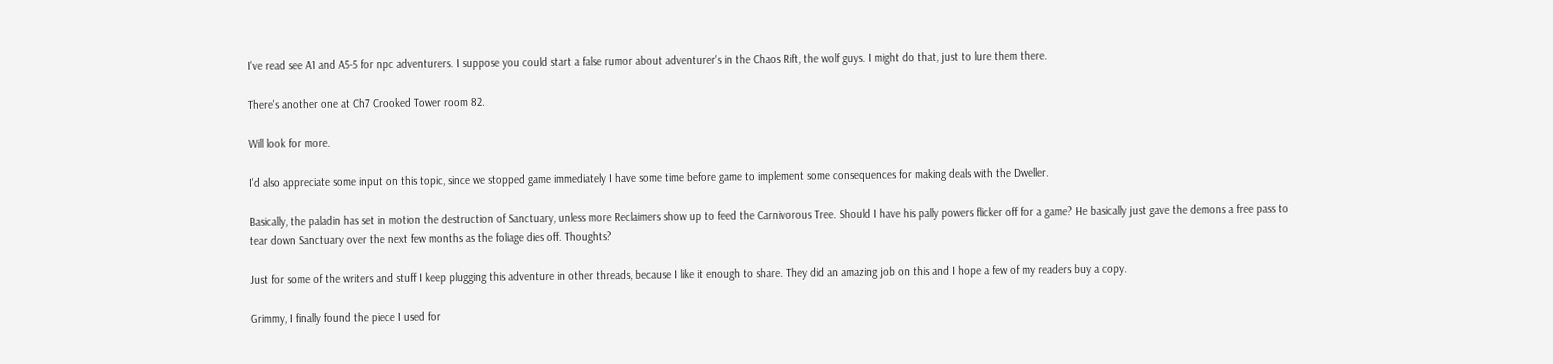I've read see A1 and A5-5 for npc adventurers. I suppose you could start a false rumor about adventurer's in the Chaos Rift, the wolf guys. I might do that, just to lure them there.

There's another one at Ch7 Crooked Tower room 82.

Will look for more.

I'd also appreciate some input on this topic, since we stopped game immediately I have some time before game to implement some consequences for making deals with the Dweller.

Basically, the paladin has set in motion the destruction of Sanctuary, unless more Reclaimers show up to feed the Carnivorous Tree. Should I have his pally powers flicker off for a game? He basically just gave the demons a free pass to tear down Sanctuary over the next few months as the foliage dies off. Thoughts?

Just for some of the writers and stuff I keep plugging this adventure in other threads, because I like it enough to share. They did an amazing job on this and I hope a few of my readers buy a copy.

Grimmy, I finally found the piece I used for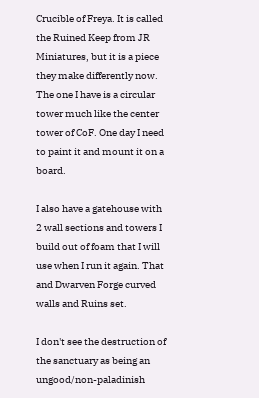Crucible of Freya. It is called the Ruined Keep from JR Miniatures, but it is a piece they make differently now. The one I have is a circular tower much like the center tower of CoF. One day I need to paint it and mount it on a board.

I also have a gatehouse with 2 wall sections and towers I build out of foam that I will use when I run it again. That and Dwarven Forge curved walls and Ruins set.

I don't see the destruction of the sanctuary as being an ungood/non-paladinish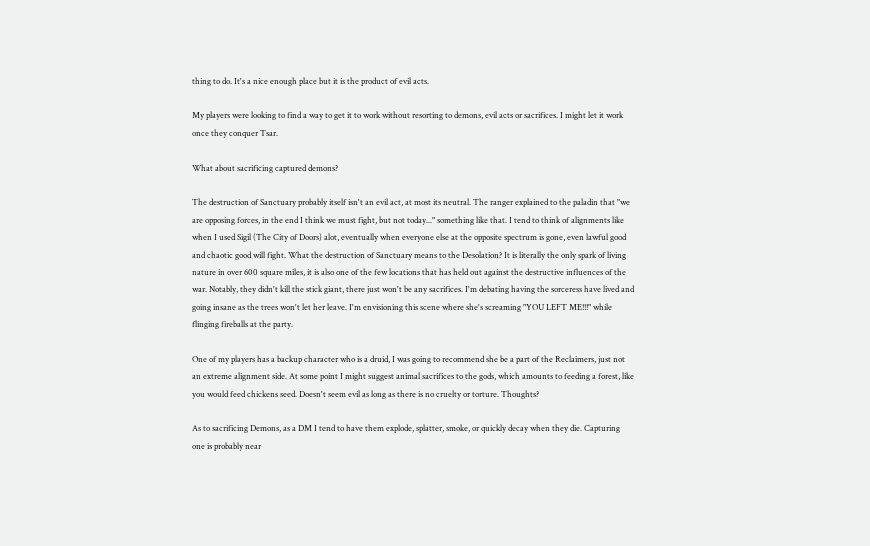thing to do. It's a nice enough place but it is the product of evil acts.

My players were looking to find a way to get it to work without resorting to demons, evil acts or sacrifices. I might let it work once they conquer Tsar.

What about sacrificing captured demons?

The destruction of Sanctuary probably itself isn't an evil act, at most its neutral. The ranger explained to the paladin that "we are opposing forces, in the end I think we must fight, but not today..." something like that. I tend to think of alignments like when I used Sigil (The City of Doors) alot, eventually when everyone else at the opposite spectrum is gone, even lawful good and chaotic good will fight. What the destruction of Sanctuary means to the Desolation? It is literally the only spark of living nature in over 600 square miles, it is also one of the few locations that has held out against the destructive influences of the war. Notably, they didn't kill the stick giant, there just won't be any sacrifices. I'm debating having the sorceress have lived and going insane as the trees won't let her leave. I'm envisioning this scene where she's screaming "YOU LEFT ME!!!" while flinging fireballs at the party.

One of my players has a backup character who is a druid, I was going to recommend she be a part of the Reclaimers, just not an extreme alignment side. At some point I might suggest animal sacrifices to the gods, which amounts to feeding a forest, like you would feed chickens seed. Doesn't seem evil as long as there is no cruelty or torture. Thoughts?

As to sacrificing Demons, as a DM I tend to have them explode, splatter, smoke, or quickly decay when they die. Capturing one is probably near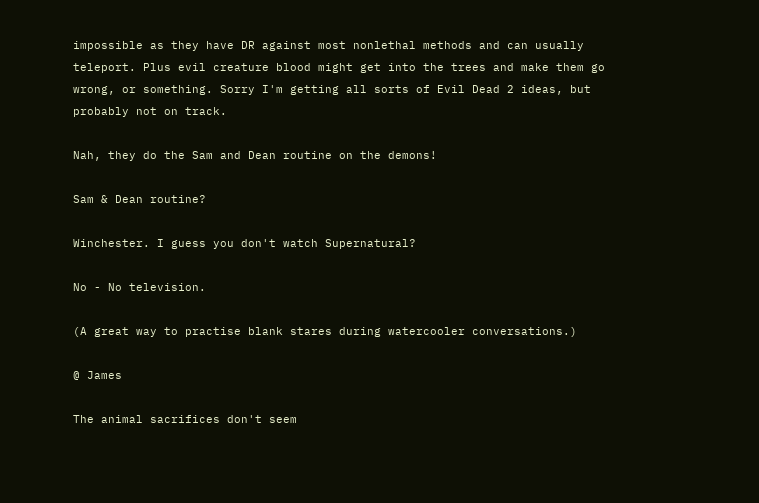impossible as they have DR against most nonlethal methods and can usually teleport. Plus evil creature blood might get into the trees and make them go wrong, or something. Sorry I'm getting all sorts of Evil Dead 2 ideas, but probably not on track.

Nah, they do the Sam and Dean routine on the demons!

Sam & Dean routine?

Winchester. I guess you don't watch Supernatural?

No - No television.

(A great way to practise blank stares during watercooler conversations.)

@ James

The animal sacrifices don't seem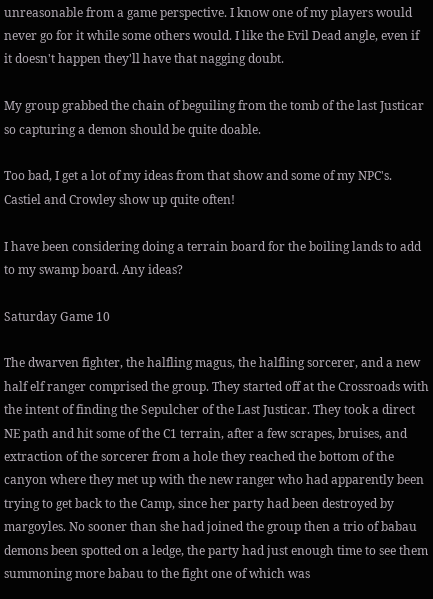unreasonable from a game perspective. I know one of my players would never go for it while some others would. I like the Evil Dead angle, even if it doesn't happen they'll have that nagging doubt.

My group grabbed the chain of beguiling from the tomb of the last Justicar so capturing a demon should be quite doable.

Too bad, I get a lot of my ideas from that show and some of my NPC's. Castiel and Crowley show up quite often!

I have been considering doing a terrain board for the boiling lands to add to my swamp board. Any ideas?

Saturday Game 10

The dwarven fighter, the halfling magus, the halfling sorcerer, and a new half elf ranger comprised the group. They started off at the Crossroads with the intent of finding the Sepulcher of the Last Justicar. They took a direct NE path and hit some of the C1 terrain, after a few scrapes, bruises, and extraction of the sorcerer from a hole they reached the bottom of the canyon where they met up with the new ranger who had apparently been trying to get back to the Camp, since her party had been destroyed by margoyles. No sooner than she had joined the group then a trio of babau demons been spotted on a ledge, the party had just enough time to see them summoning more babau to the fight one of which was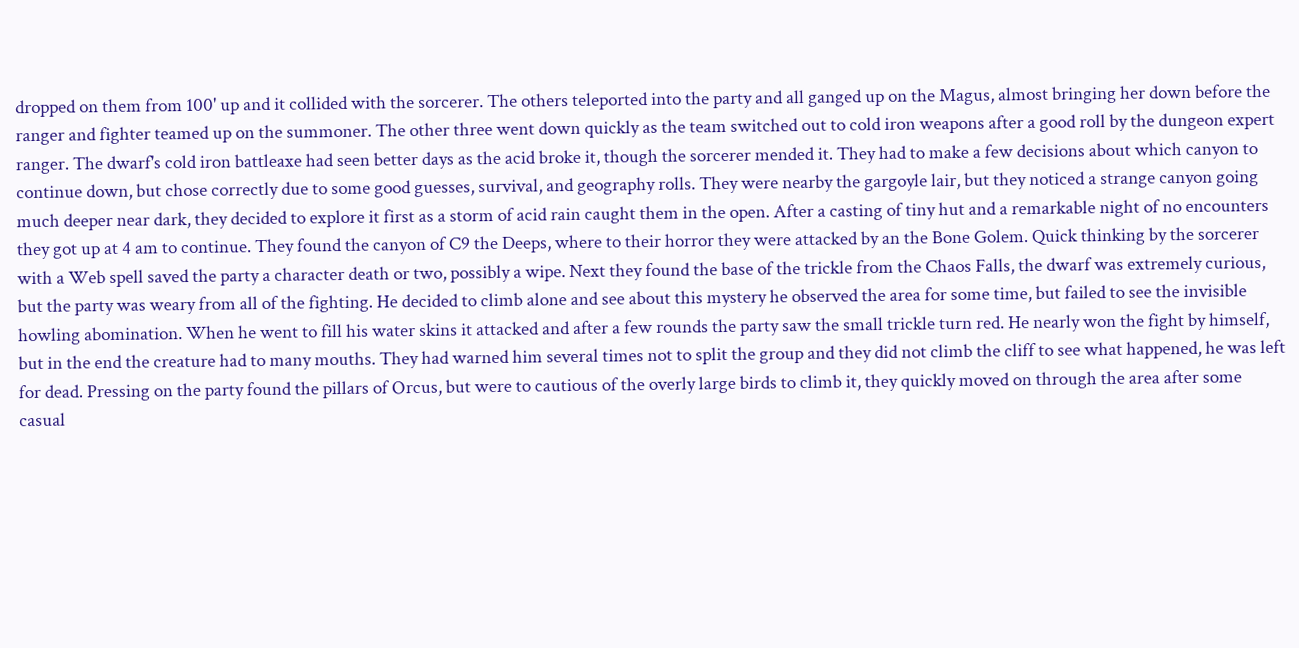dropped on them from 100' up and it collided with the sorcerer. The others teleported into the party and all ganged up on the Magus, almost bringing her down before the ranger and fighter teamed up on the summoner. The other three went down quickly as the team switched out to cold iron weapons after a good roll by the dungeon expert ranger. The dwarf's cold iron battleaxe had seen better days as the acid broke it, though the sorcerer mended it. They had to make a few decisions about which canyon to continue down, but chose correctly due to some good guesses, survival, and geography rolls. They were nearby the gargoyle lair, but they noticed a strange canyon going much deeper near dark, they decided to explore it first as a storm of acid rain caught them in the open. After a casting of tiny hut and a remarkable night of no encounters they got up at 4 am to continue. They found the canyon of C9 the Deeps, where to their horror they were attacked by an the Bone Golem. Quick thinking by the sorcerer with a Web spell saved the party a character death or two, possibly a wipe. Next they found the base of the trickle from the Chaos Falls, the dwarf was extremely curious, but the party was weary from all of the fighting. He decided to climb alone and see about this mystery he observed the area for some time, but failed to see the invisible howling abomination. When he went to fill his water skins it attacked and after a few rounds the party saw the small trickle turn red. He nearly won the fight by himself, but in the end the creature had to many mouths. They had warned him several times not to split the group and they did not climb the cliff to see what happened, he was left for dead. Pressing on the party found the pillars of Orcus, but were to cautious of the overly large birds to climb it, they quickly moved on through the area after some casual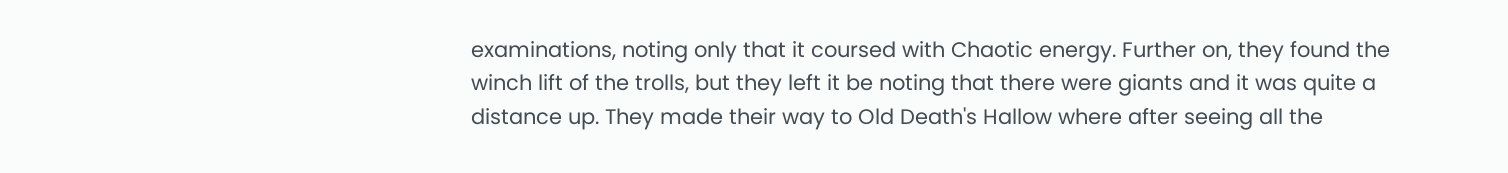examinations, noting only that it coursed with Chaotic energy. Further on, they found the winch lift of the trolls, but they left it be noting that there were giants and it was quite a distance up. They made their way to Old Death's Hallow where after seeing all the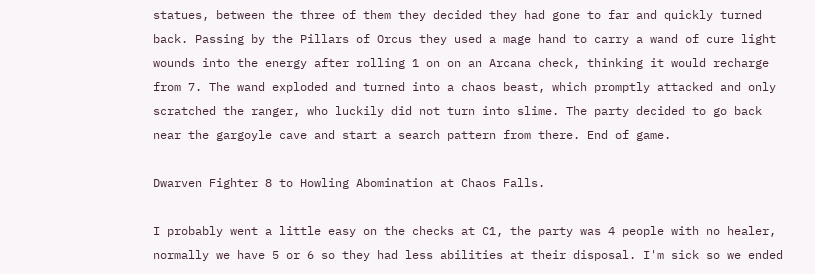statues, between the three of them they decided they had gone to far and quickly turned back. Passing by the Pillars of Orcus they used a mage hand to carry a wand of cure light wounds into the energy after rolling 1 on on an Arcana check, thinking it would recharge from 7. The wand exploded and turned into a chaos beast, which promptly attacked and only scratched the ranger, who luckily did not turn into slime. The party decided to go back near the gargoyle cave and start a search pattern from there. End of game.

Dwarven Fighter 8 to Howling Abomination at Chaos Falls.

I probably went a little easy on the checks at C1, the party was 4 people with no healer, normally we have 5 or 6 so they had less abilities at their disposal. I'm sick so we ended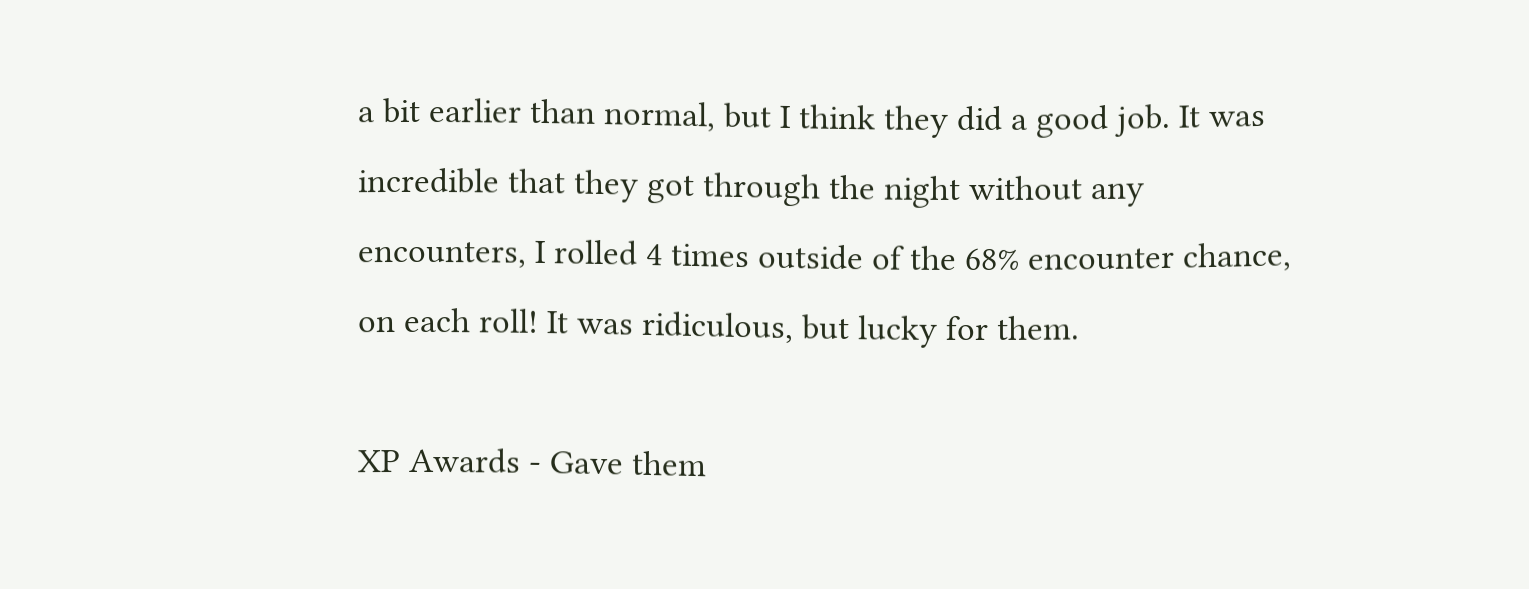a bit earlier than normal, but I think they did a good job. It was incredible that they got through the night without any encounters, I rolled 4 times outside of the 68% encounter chance, on each roll! It was ridiculous, but lucky for them.

XP Awards - Gave them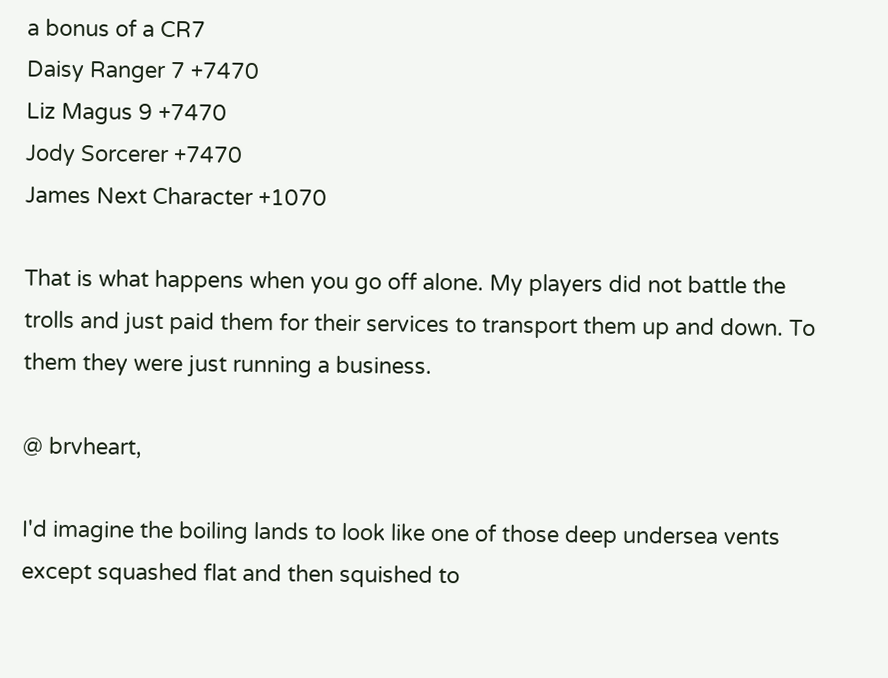a bonus of a CR7
Daisy Ranger 7 +7470
Liz Magus 9 +7470
Jody Sorcerer +7470
James Next Character +1070

That is what happens when you go off alone. My players did not battle the trolls and just paid them for their services to transport them up and down. To them they were just running a business.

@ brvheart,

I'd imagine the boiling lands to look like one of those deep undersea vents except squashed flat and then squished to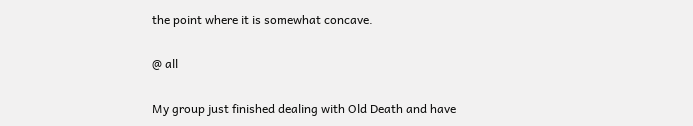the point where it is somewhat concave.

@ all

My group just finished dealing with Old Death and have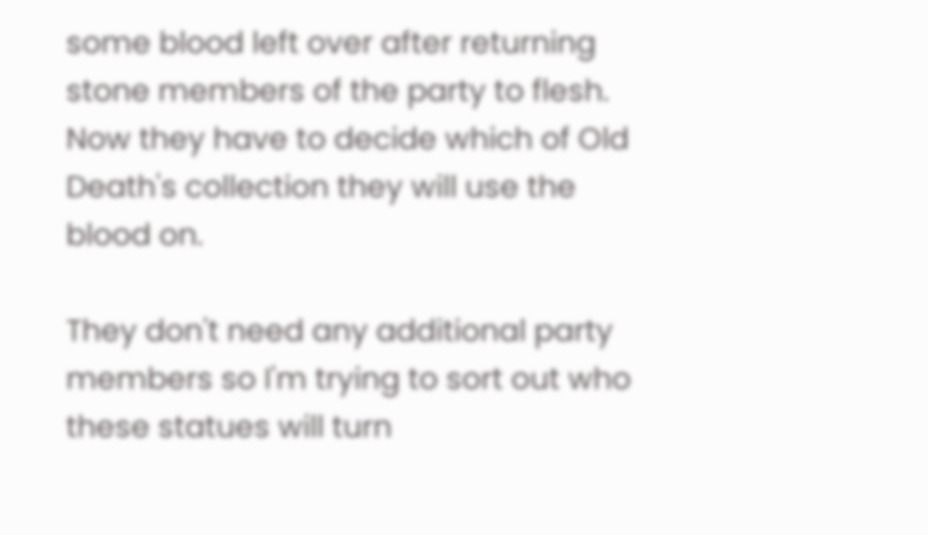some blood left over after returning stone members of the party to flesh. Now they have to decide which of Old Death's collection they will use the blood on.

They don't need any additional party members so I'm trying to sort out who these statues will turn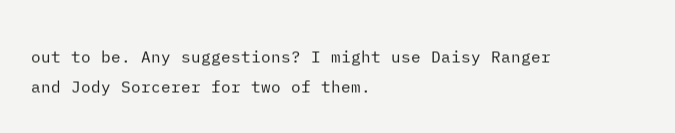out to be. Any suggestions? I might use Daisy Ranger and Jody Sorcerer for two of them.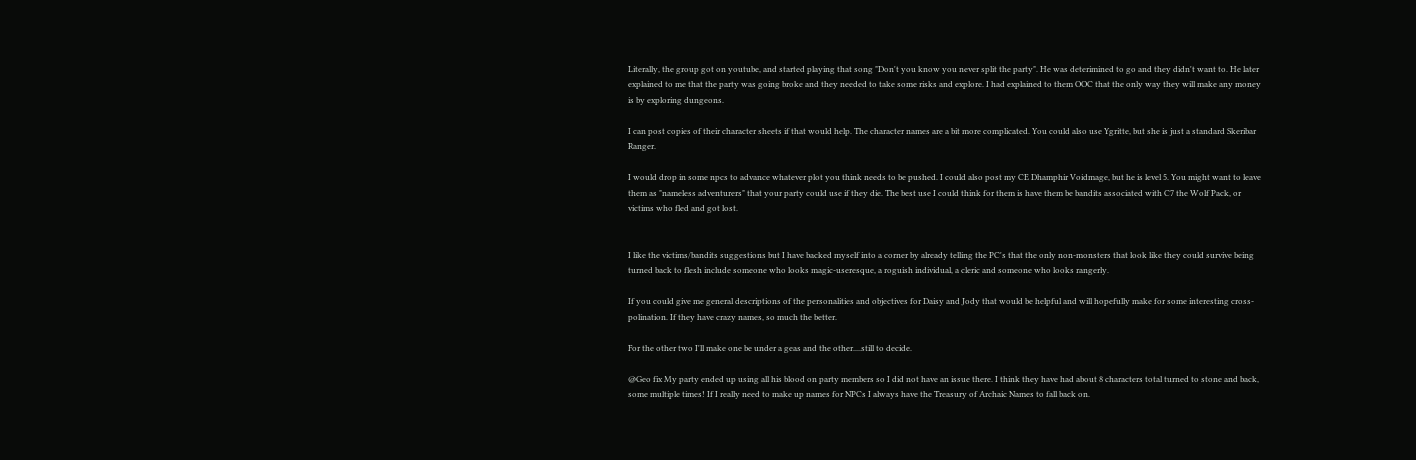Literally, the group got on youtube, and started playing that song "Don't you know you never split the party". He was deterimined to go and they didn't want to. He later explained to me that the party was going broke and they needed to take some risks and explore. I had explained to them OOC that the only way they will make any money is by exploring dungeons.

I can post copies of their character sheets if that would help. The character names are a bit more complicated. You could also use Ygritte, but she is just a standard Skeribar Ranger.

I would drop in some npcs to advance whatever plot you think needs to be pushed. I could also post my CE Dhamphir Voidmage, but he is level 5. You might want to leave them as "nameless adventurers" that your party could use if they die. The best use I could think for them is have them be bandits associated with C7 the Wolf Pack, or victims who fled and got lost.


I like the victims/bandits suggestions but I have backed myself into a corner by already telling the PC's that the only non-monsters that look like they could survive being turned back to flesh include someone who looks magic-useresque, a roguish individual, a cleric and someone who looks rangerly.

If you could give me general descriptions of the personalities and objectives for Daisy and Jody that would be helpful and will hopefully make for some interesting cross-polination. If they have crazy names, so much the better.

For the other two I'll make one be under a geas and the other....still to decide.

@Geo fix My party ended up using all his blood on party members so I did not have an issue there. I think they have had about 8 characters total turned to stone and back, some multiple times! If I really need to make up names for NPCs I always have the Treasury of Archaic Names to fall back on.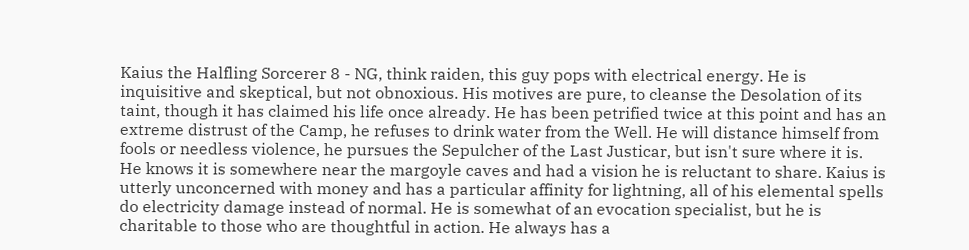Kaius the Halfling Sorcerer 8 - NG, think raiden, this guy pops with electrical energy. He is inquisitive and skeptical, but not obnoxious. His motives are pure, to cleanse the Desolation of its taint, though it has claimed his life once already. He has been petrified twice at this point and has an extreme distrust of the Camp, he refuses to drink water from the Well. He will distance himself from fools or needless violence, he pursues the Sepulcher of the Last Justicar, but isn't sure where it is. He knows it is somewhere near the margoyle caves and had a vision he is reluctant to share. Kaius is utterly unconcerned with money and has a particular affinity for lightning, all of his elemental spells do electricity damage instead of normal. He is somewhat of an evocation specialist, but he is charitable to those who are thoughtful in action. He always has a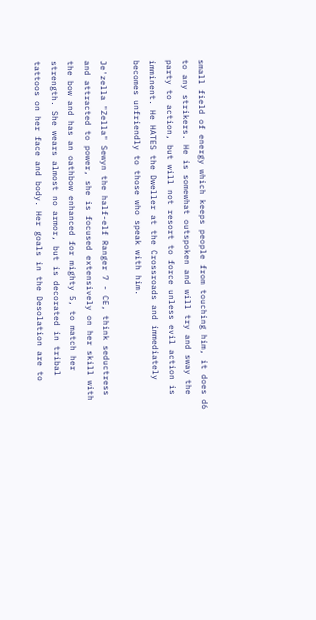small field of energy which keeps people from touching him, it does d6 to any strikers. He is somewhat outspoken and will try and sway the party to action, but will not resort to force unless evil action is imminent. He HATES the Dweller at the Crossroads and immediately becomes unfriendly to those who speak with him.

Je'zella "Zella" Sewyn the half-elf Ranger 7 - CE, think seductress and attracted to power, she is focused extensively on her skill with the bow and has an oathbow enhanced for mighty 5, to match her strength. She wears almost no armor, but is decorated in tribal tattoos on her face and body. Her goals in the Desolation are to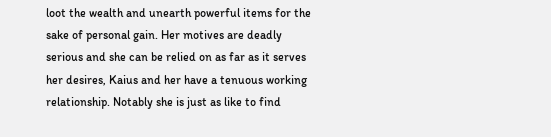loot the wealth and unearth powerful items for the sake of personal gain. Her motives are deadly serious and she can be relied on as far as it serves her desires, Kaius and her have a tenuous working relationship. Notably she is just as like to find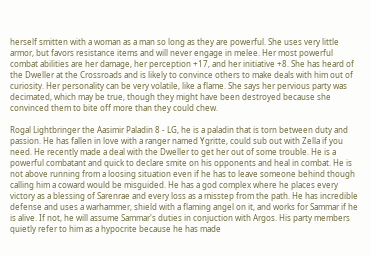herself smitten with a woman as a man so long as they are powerful. She uses very little armor, but favors resistance items and will never engage in melee. Her most powerful combat abilities are her damage, her perception +17, and her initiative +8. She has heard of the Dweller at the Crossroads and is likely to convince others to make deals with him out of curiosity. Her personality can be very volatile, like a flame. She says her pervious party was decimated, which may be true, though they might have been destroyed because she convinced them to bite off more than they could chew.

Rogal Lightbringer the Aasimir Paladin 8 - LG, he is a paladin that is torn between duty and passion. He has fallen in love with a ranger named Ygritte, could sub out with Zella if you need. He recently made a deal with the Dweller to get her out of some trouble. He is a powerful combatant and quick to declare smite on his opponents and heal in combat. He is not above running from a loosing situation even if he has to leave someone behind though calling him a coward would be misguided. He has a god complex where he places every victory as a blessing of Sarenrae and every loss as a misstep from the path. He has incredible defense and uses a warhammer, shield with a flaming angel on it, and works for Sammar if he is alive. If not, he will assume Sammar's duties in conjuction with Argos. His party members quietly refer to him as a hypocrite because he has made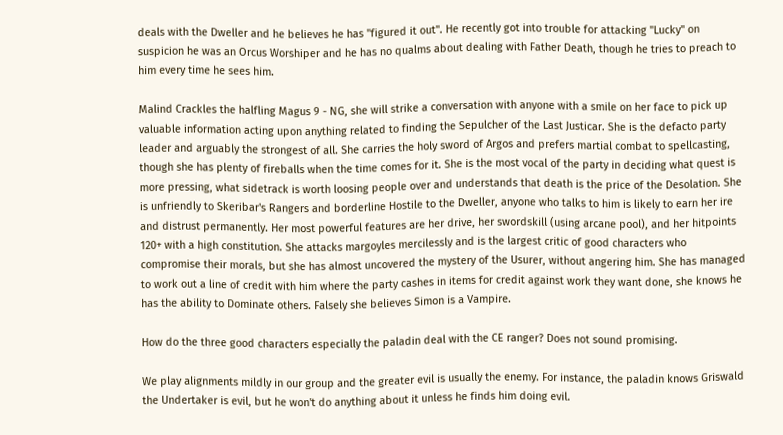deals with the Dweller and he believes he has "figured it out". He recently got into trouble for attacking "Lucky" on suspicion he was an Orcus Worshiper and he has no qualms about dealing with Father Death, though he tries to preach to him every time he sees him.

Malind Crackles the halfling Magus 9 - NG, she will strike a conversation with anyone with a smile on her face to pick up valuable information acting upon anything related to finding the Sepulcher of the Last Justicar. She is the defacto party leader and arguably the strongest of all. She carries the holy sword of Argos and prefers martial combat to spellcasting, though she has plenty of fireballs when the time comes for it. She is the most vocal of the party in deciding what quest is more pressing, what sidetrack is worth loosing people over and understands that death is the price of the Desolation. She is unfriendly to Skeribar's Rangers and borderline Hostile to the Dweller, anyone who talks to him is likely to earn her ire and distrust permanently. Her most powerful features are her drive, her swordskill (using arcane pool), and her hitpoints 120+ with a high constitution. She attacks margoyles mercilessly and is the largest critic of good characters who compromise their morals, but she has almost uncovered the mystery of the Usurer, without angering him. She has managed to work out a line of credit with him where the party cashes in items for credit against work they want done, she knows he has the ability to Dominate others. Falsely she believes Simon is a Vampire.

How do the three good characters especially the paladin deal with the CE ranger? Does not sound promising.

We play alignments mildly in our group and the greater evil is usually the enemy. For instance, the paladin knows Griswald the Undertaker is evil, but he won't do anything about it unless he finds him doing evil.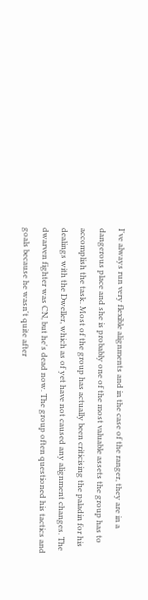I've always run very flexible alignments and in the case of the ranger, they are in a dangerous place and she is probably one of the most valuable assets the group has to accomplish the task. Most of the group has actually been criticising the paladin for his dealings with the Dweller, which as of yet have not caused any alignment changes. The dwarven fighter was CN, but he's dead now. The group often questioned his tactics and goals because he wasn't quite after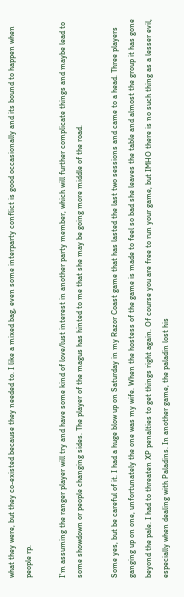what they were, but they co-existed because they needed to. I like a mixed bag, even some interparty conflict is good occasionally and its bound to happen when people rp.

I'm assuming the ranger player will try and have some kind of love/lust interest in another party member, which will further complicate things and maybe lead to some showdown or people changing sides. The player of the magus has hinted to me that she may be going more middle of the road.

Some yes, but be careful of it. I had a huge blow up on Saturday in my Razor Coast game that has lasted the last two sessions and came to a head. Three players ganging up on one, unfortunately the one was my wife. When the hostess of the game is made to feel so bad she leaves the table and almost the group it has gone beyond the pale. I had to threaten XP penalties to get things right again. Of course you are free to run your game, but IMHO there is no such thing as a lesser evil, especially when dealing with Paladins. In another game, the paladin lost his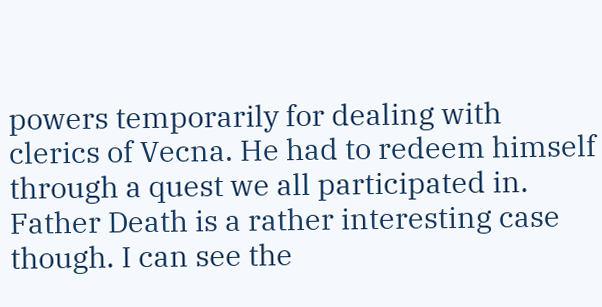powers temporarily for dealing with clerics of Vecna. He had to redeem himself through a quest we all participated in. Father Death is a rather interesting case though. I can see the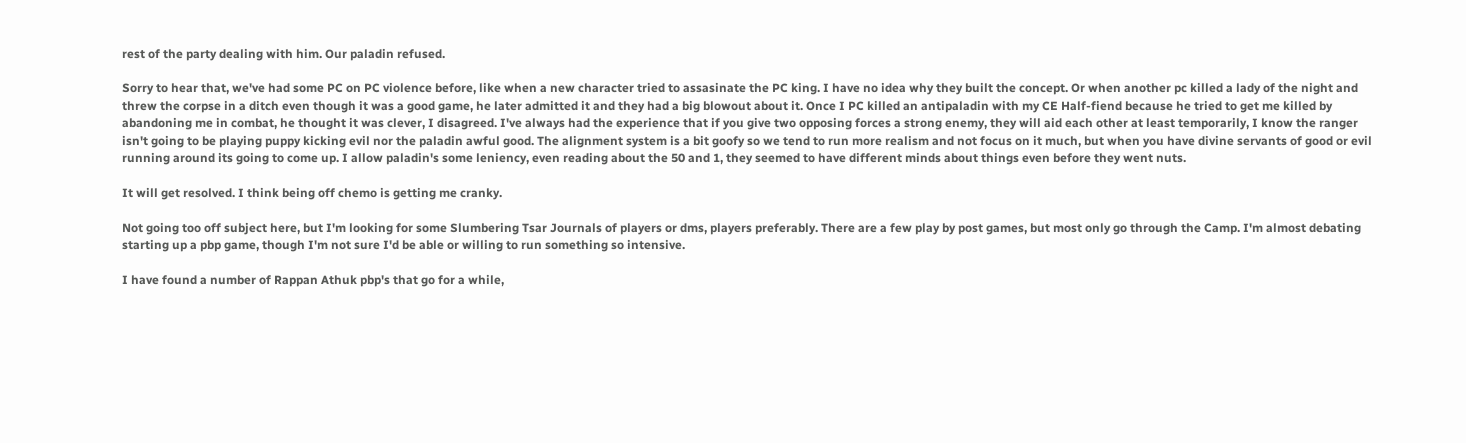rest of the party dealing with him. Our paladin refused.

Sorry to hear that, we've had some PC on PC violence before, like when a new character tried to assasinate the PC king. I have no idea why they built the concept. Or when another pc killed a lady of the night and threw the corpse in a ditch even though it was a good game, he later admitted it and they had a big blowout about it. Once I PC killed an antipaladin with my CE Half-fiend because he tried to get me killed by abandoning me in combat, he thought it was clever, I disagreed. I've always had the experience that if you give two opposing forces a strong enemy, they will aid each other at least temporarily, I know the ranger isn't going to be playing puppy kicking evil nor the paladin awful good. The alignment system is a bit goofy so we tend to run more realism and not focus on it much, but when you have divine servants of good or evil running around its going to come up. I allow paladin's some leniency, even reading about the 50 and 1, they seemed to have different minds about things even before they went nuts.

It will get resolved. I think being off chemo is getting me cranky.

Not going too off subject here, but I'm looking for some Slumbering Tsar Journals of players or dms, players preferably. There are a few play by post games, but most only go through the Camp. I'm almost debating starting up a pbp game, though I'm not sure I'd be able or willing to run something so intensive.

I have found a number of Rappan Athuk pbp's that go for a while,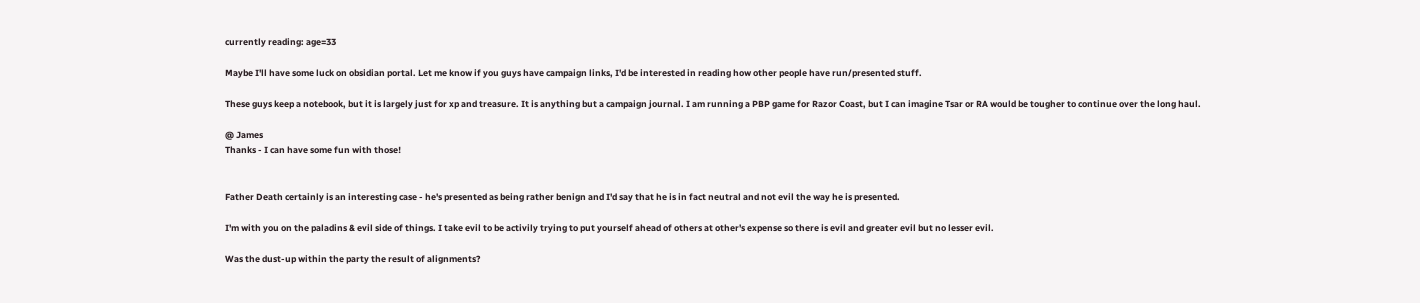currently reading: age=33

Maybe I'll have some luck on obsidian portal. Let me know if you guys have campaign links, I'd be interested in reading how other people have run/presented stuff.

These guys keep a notebook, but it is largely just for xp and treasure. It is anything but a campaign journal. I am running a PBP game for Razor Coast, but I can imagine Tsar or RA would be tougher to continue over the long haul.

@ James
Thanks - I can have some fun with those!


Father Death certainly is an interesting case - he's presented as being rather benign and I'd say that he is in fact neutral and not evil the way he is presented.

I'm with you on the paladins & evil side of things. I take evil to be activily trying to put yourself ahead of others at other's expense so there is evil and greater evil but no lesser evil.

Was the dust-up within the party the result of alignments?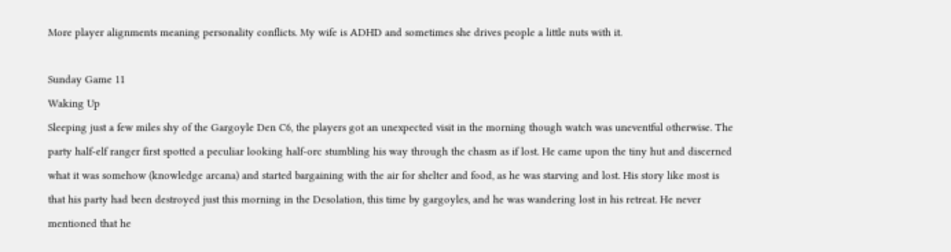More player alignments meaning personality conflicts. My wife is ADHD and sometimes she drives people a little nuts with it.

Sunday Game 11
Waking Up
Sleeping just a few miles shy of the Gargoyle Den C6, the players got an unexpected visit in the morning though watch was uneventful otherwise. The party half-elf ranger first spotted a peculiar looking half-orc stumbling his way through the chasm as if lost. He came upon the tiny hut and discerned what it was somehow (knowledge arcana) and started bargaining with the air for shelter and food, as he was starving and lost. His story like most is that his party had been destroyed just this morning in the Desolation, this time by gargoyles, and he was wandering lost in his retreat. He never mentioned that he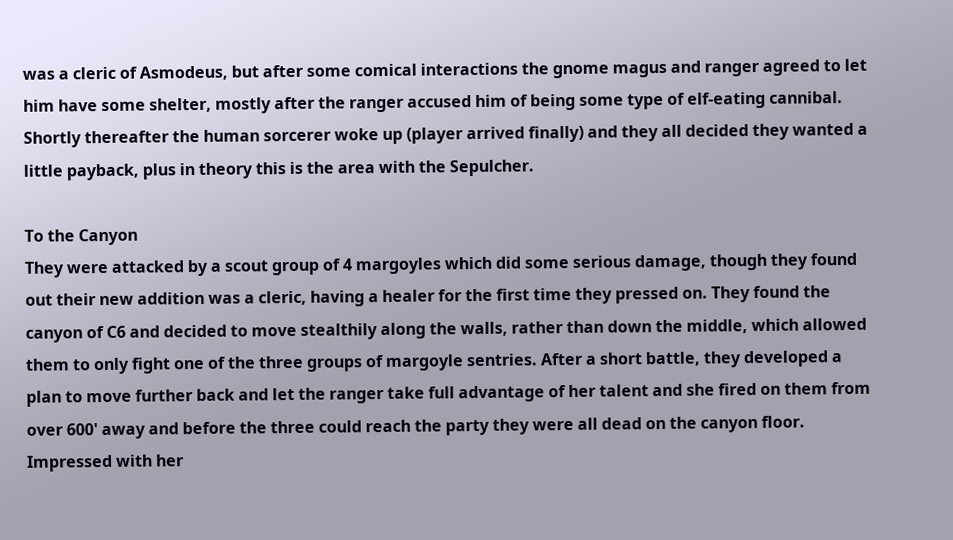was a cleric of Asmodeus, but after some comical interactions the gnome magus and ranger agreed to let him have some shelter, mostly after the ranger accused him of being some type of elf-eating cannibal. Shortly thereafter the human sorcerer woke up (player arrived finally) and they all decided they wanted a little payback, plus in theory this is the area with the Sepulcher.

To the Canyon
They were attacked by a scout group of 4 margoyles which did some serious damage, though they found out their new addition was a cleric, having a healer for the first time they pressed on. They found the canyon of C6 and decided to move stealthily along the walls, rather than down the middle, which allowed them to only fight one of the three groups of margoyle sentries. After a short battle, they developed a plan to move further back and let the ranger take full advantage of her talent and she fired on them from over 600' away and before the three could reach the party they were all dead on the canyon floor. Impressed with her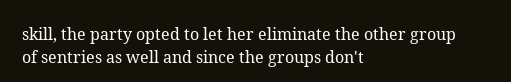skill, the party opted to let her eliminate the other group of sentries as well and since the groups don't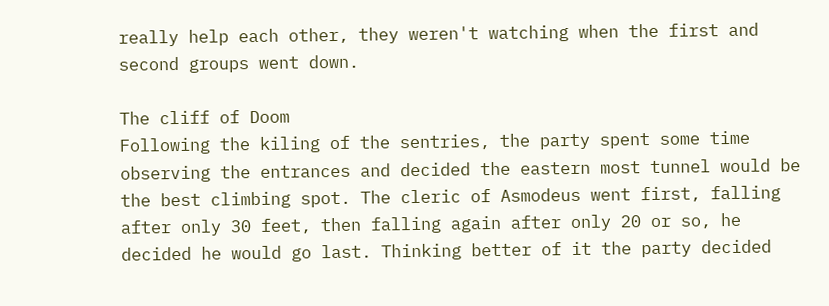really help each other, they weren't watching when the first and second groups went down.

The cliff of Doom
Following the kiling of the sentries, the party spent some time observing the entrances and decided the eastern most tunnel would be the best climbing spot. The cleric of Asmodeus went first, falling after only 30 feet, then falling again after only 20 or so, he decided he would go last. Thinking better of it the party decided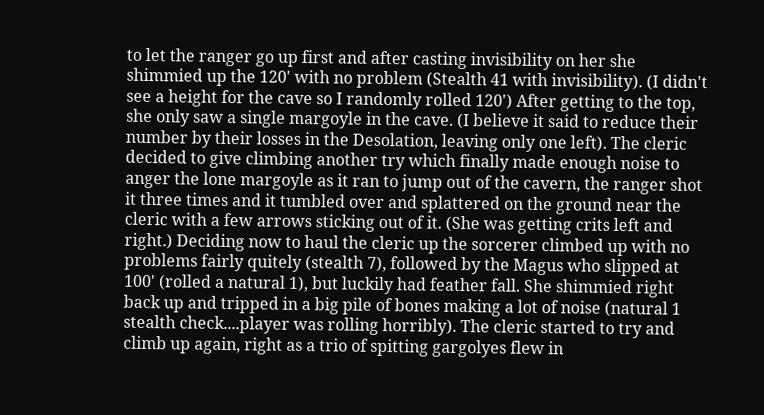to let the ranger go up first and after casting invisibility on her she shimmied up the 120' with no problem (Stealth 41 with invisibility). (I didn't see a height for the cave so I randomly rolled 120') After getting to the top, she only saw a single margoyle in the cave. (I believe it said to reduce their number by their losses in the Desolation, leaving only one left). The cleric decided to give climbing another try which finally made enough noise to anger the lone margoyle as it ran to jump out of the cavern, the ranger shot it three times and it tumbled over and splattered on the ground near the cleric with a few arrows sticking out of it. (She was getting crits left and right.) Deciding now to haul the cleric up the sorcerer climbed up with no problems fairly quitely (stealth 7), followed by the Magus who slipped at 100' (rolled a natural 1), but luckily had feather fall. She shimmied right back up and tripped in a big pile of bones making a lot of noise (natural 1 stealth check....player was rolling horribly). The cleric started to try and climb up again, right as a trio of spitting gargolyes flew in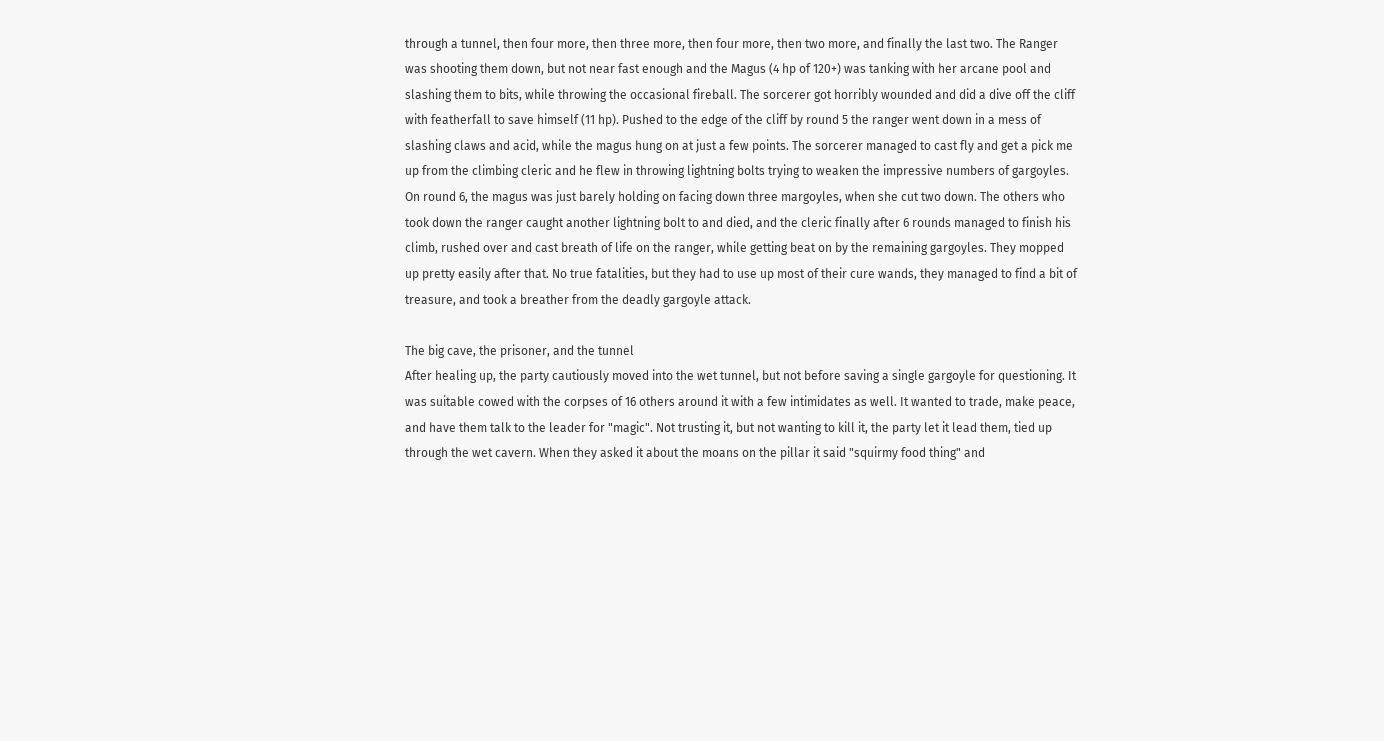through a tunnel, then four more, then three more, then four more, then two more, and finally the last two. The Ranger was shooting them down, but not near fast enough and the Magus (4 hp of 120+) was tanking with her arcane pool and slashing them to bits, while throwing the occasional fireball. The sorcerer got horribly wounded and did a dive off the cliff with featherfall to save himself (11 hp). Pushed to the edge of the cliff by round 5 the ranger went down in a mess of slashing claws and acid, while the magus hung on at just a few points. The sorcerer managed to cast fly and get a pick me up from the climbing cleric and he flew in throwing lightning bolts trying to weaken the impressive numbers of gargoyles. On round 6, the magus was just barely holding on facing down three margoyles, when she cut two down. The others who took down the ranger caught another lightning bolt to and died, and the cleric finally after 6 rounds managed to finish his climb, rushed over and cast breath of life on the ranger, while getting beat on by the remaining gargoyles. They mopped up pretty easily after that. No true fatalities, but they had to use up most of their cure wands, they managed to find a bit of treasure, and took a breather from the deadly gargoyle attack.

The big cave, the prisoner, and the tunnel
After healing up, the party cautiously moved into the wet tunnel, but not before saving a single gargoyle for questioning. It was suitable cowed with the corpses of 16 others around it with a few intimidates as well. It wanted to trade, make peace, and have them talk to the leader for "magic". Not trusting it, but not wanting to kill it, the party let it lead them, tied up through the wet cavern. When they asked it about the moans on the pillar it said "squirmy food thing" and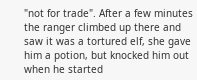"not for trade". After a few minutes the ranger climbed up there and saw it was a tortured elf, she gave him a potion, but knocked him out when he started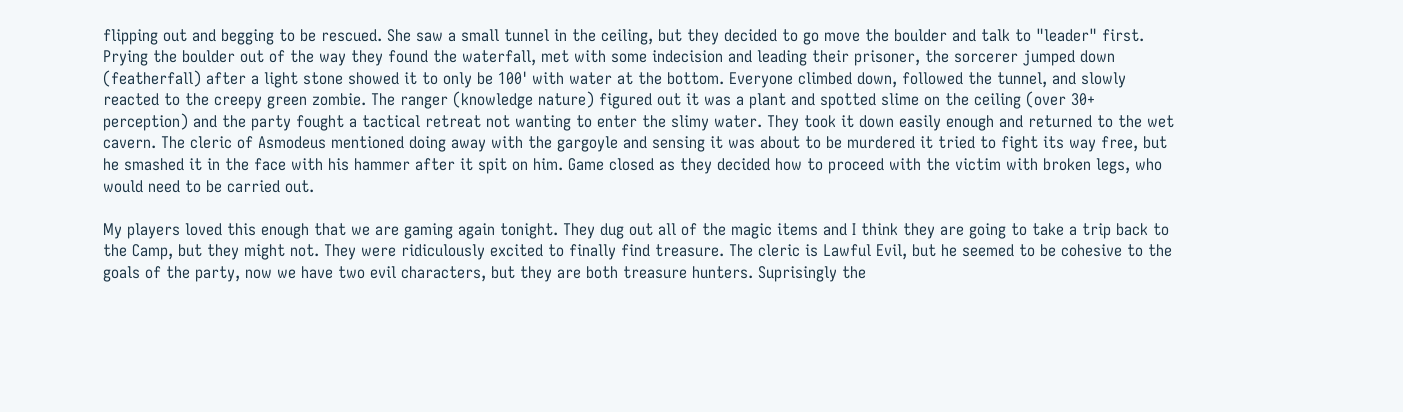flipping out and begging to be rescued. She saw a small tunnel in the ceiling, but they decided to go move the boulder and talk to "leader" first. Prying the boulder out of the way they found the waterfall, met with some indecision and leading their prisoner, the sorcerer jumped down (featherfall) after a light stone showed it to only be 100' with water at the bottom. Everyone climbed down, followed the tunnel, and slowly reacted to the creepy green zombie. The ranger (knowledge nature) figured out it was a plant and spotted slime on the ceiling (over 30+ perception) and the party fought a tactical retreat not wanting to enter the slimy water. They took it down easily enough and returned to the wet cavern. The cleric of Asmodeus mentioned doing away with the gargoyle and sensing it was about to be murdered it tried to fight its way free, but he smashed it in the face with his hammer after it spit on him. Game closed as they decided how to proceed with the victim with broken legs, who would need to be carried out.

My players loved this enough that we are gaming again tonight. They dug out all of the magic items and I think they are going to take a trip back to the Camp, but they might not. They were ridiculously excited to finally find treasure. The cleric is Lawful Evil, but he seemed to be cohesive to the goals of the party, now we have two evil characters, but they are both treasure hunters. Suprisingly the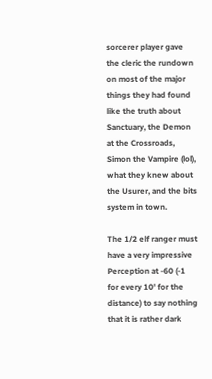sorcerer player gave the cleric the rundown on most of the major things they had found like the truth about Sanctuary, the Demon at the Crossroads, Simon the Vampire (lol), what they knew about the Usurer, and the bits system in town.

The 1/2 elf ranger must have a very impressive Perception at -60 (-1 for every 10' for the distance) to say nothing that it is rather dark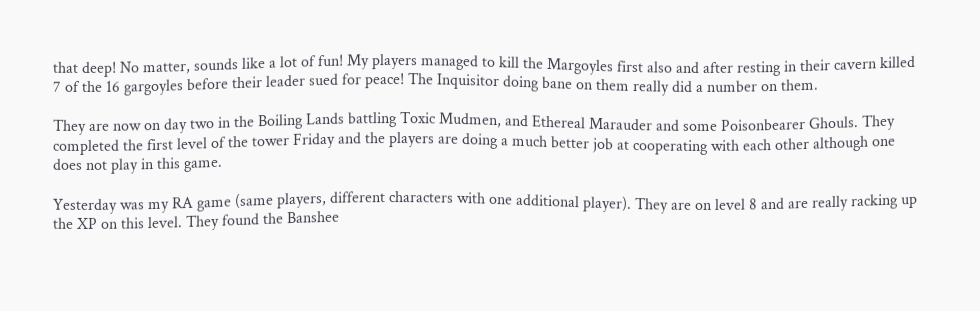that deep! No matter, sounds like a lot of fun! My players managed to kill the Margoyles first also and after resting in their cavern killed 7 of the 16 gargoyles before their leader sued for peace! The Inquisitor doing bane on them really did a number on them.

They are now on day two in the Boiling Lands battling Toxic Mudmen, and Ethereal Marauder and some Poisonbearer Ghouls. They completed the first level of the tower Friday and the players are doing a much better job at cooperating with each other although one does not play in this game.

Yesterday was my RA game (same players, different characters with one additional player). They are on level 8 and are really racking up the XP on this level. They found the Banshee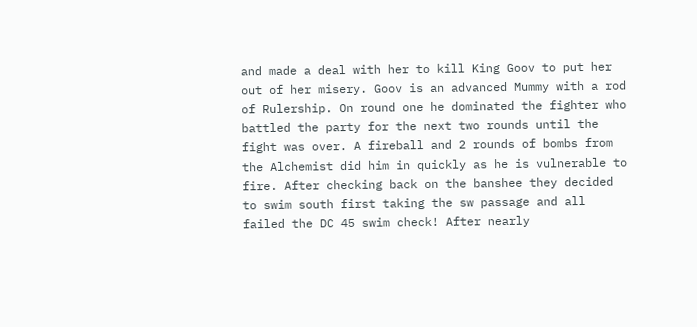and made a deal with her to kill King Goov to put her out of her misery. Goov is an advanced Mummy with a rod of Rulership. On round one he dominated the fighter who battled the party for the next two rounds until the fight was over. A fireball and 2 rounds of bombs from the Alchemist did him in quickly as he is vulnerable to fire. After checking back on the banshee they decided to swim south first taking the sw passage and all failed the DC 45 swim check! After nearly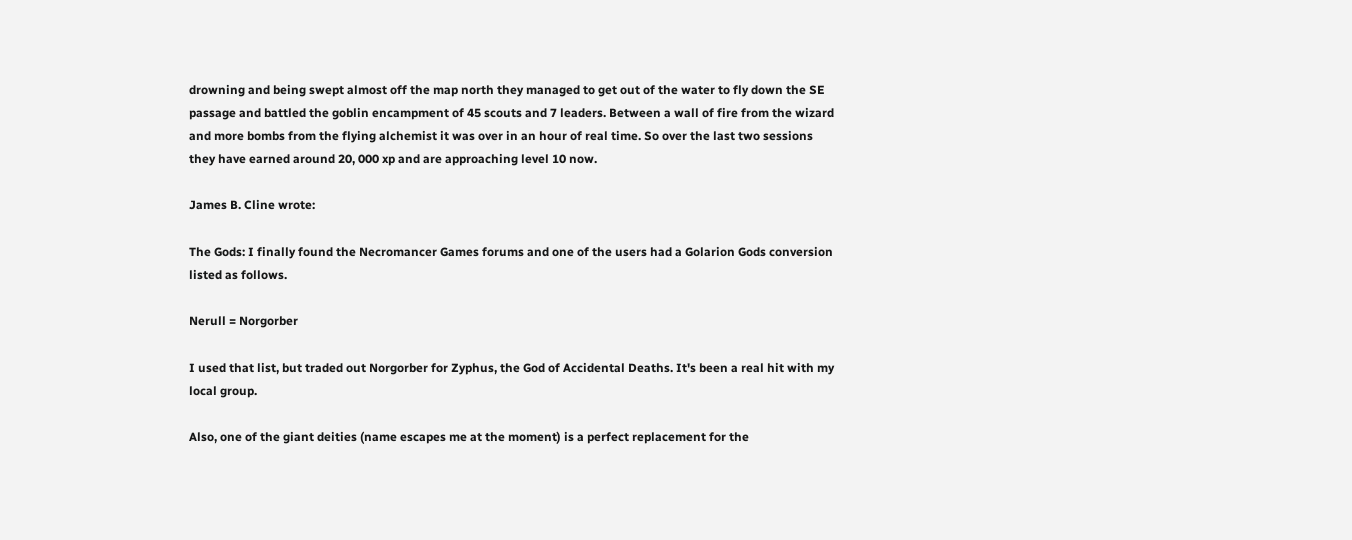drowning and being swept almost off the map north they managed to get out of the water to fly down the SE passage and battled the goblin encampment of 45 scouts and 7 leaders. Between a wall of fire from the wizard and more bombs from the flying alchemist it was over in an hour of real time. So over the last two sessions they have earned around 20, 000 xp and are approaching level 10 now.

James B. Cline wrote:

The Gods: I finally found the Necromancer Games forums and one of the users had a Golarion Gods conversion listed as follows.

Nerull = Norgorber

I used that list, but traded out Norgorber for Zyphus, the God of Accidental Deaths. It's been a real hit with my local group.

Also, one of the giant deities (name escapes me at the moment) is a perfect replacement for the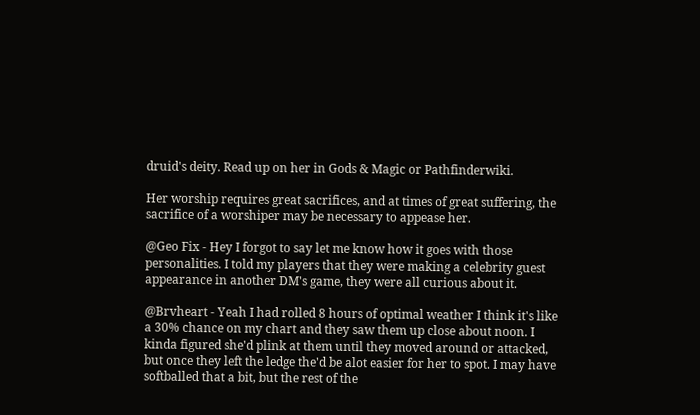druid's deity. Read up on her in Gods & Magic or Pathfinderwiki.

Her worship requires great sacrifices, and at times of great suffering, the sacrifice of a worshiper may be necessary to appease her.

@Geo Fix - Hey I forgot to say let me know how it goes with those personalities. I told my players that they were making a celebrity guest appearance in another DM's game, they were all curious about it.

@Brvheart - Yeah I had rolled 8 hours of optimal weather I think it's like a 30% chance on my chart and they saw them up close about noon. I kinda figured she'd plink at them until they moved around or attacked, but once they left the ledge the'd be alot easier for her to spot. I may have softballed that a bit, but the rest of the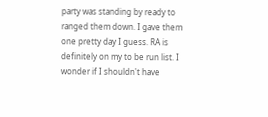party was standing by ready to ranged them down. I gave them one pretty day I guess. RA is definitely on my to be run list. I wonder if I shouldn't have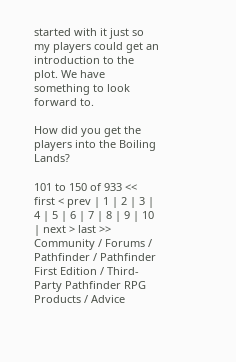started with it just so my players could get an introduction to the plot. We have something to look forward to.

How did you get the players into the Boiling Lands?

101 to 150 of 933 << first < prev | 1 | 2 | 3 | 4 | 5 | 6 | 7 | 8 | 9 | 10 | next > last >>
Community / Forums / Pathfinder / Pathfinder First Edition / Third-Party Pathfinder RPG Products / Advice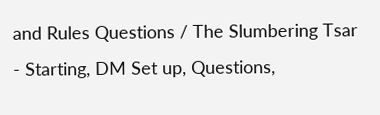and Rules Questions / The Slumbering Tsar - Starting, DM Set up, Questions,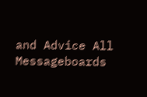and Advice All Messageboards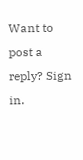Want to post a reply? Sign in.